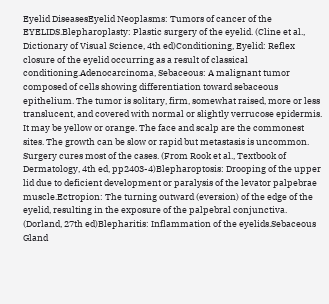Eyelid DiseasesEyelid Neoplasms: Tumors of cancer of the EYELIDS.Blepharoplasty: Plastic surgery of the eyelid. (Cline et al., Dictionary of Visual Science, 4th ed)Conditioning, Eyelid: Reflex closure of the eyelid occurring as a result of classical conditioning.Adenocarcinoma, Sebaceous: A malignant tumor composed of cells showing differentiation toward sebaceous epithelium. The tumor is solitary, firm, somewhat raised, more or less translucent, and covered with normal or slightly verrucose epidermis. It may be yellow or orange. The face and scalp are the commonest sites. The growth can be slow or rapid but metastasis is uncommon. Surgery cures most of the cases. (From Rook et al., Textbook of Dermatology, 4th ed, pp2403-4)Blepharoptosis: Drooping of the upper lid due to deficient development or paralysis of the levator palpebrae muscle.Ectropion: The turning outward (eversion) of the edge of the eyelid, resulting in the exposure of the palpebral conjunctiva. (Dorland, 27th ed)Blepharitis: Inflammation of the eyelids.Sebaceous Gland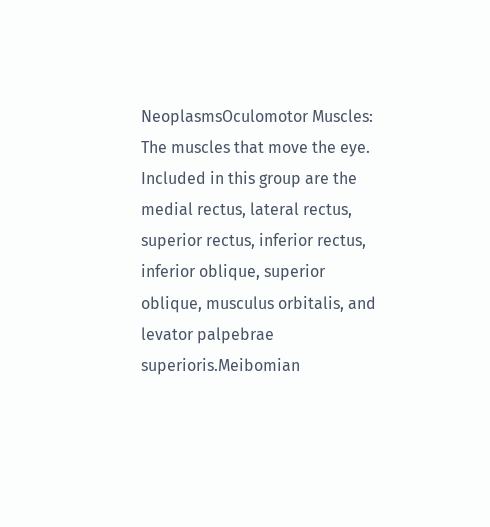NeoplasmsOculomotor Muscles: The muscles that move the eye. Included in this group are the medial rectus, lateral rectus, superior rectus, inferior rectus, inferior oblique, superior oblique, musculus orbitalis, and levator palpebrae superioris.Meibomian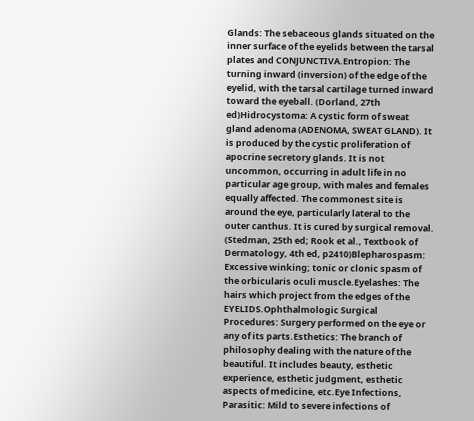Glands: The sebaceous glands situated on the inner surface of the eyelids between the tarsal plates and CONJUNCTIVA.Entropion: The turning inward (inversion) of the edge of the eyelid, with the tarsal cartilage turned inward toward the eyeball. (Dorland, 27th ed)Hidrocystoma: A cystic form of sweat gland adenoma (ADENOMA, SWEAT GLAND). It is produced by the cystic proliferation of apocrine secretory glands. It is not uncommon, occurring in adult life in no particular age group, with males and females equally affected. The commonest site is around the eye, particularly lateral to the outer canthus. It is cured by surgical removal. (Stedman, 25th ed; Rook et al., Textbook of Dermatology, 4th ed, p2410)Blepharospasm: Excessive winking; tonic or clonic spasm of the orbicularis oculi muscle.Eyelashes: The hairs which project from the edges of the EYELIDS.Ophthalmologic Surgical Procedures: Surgery performed on the eye or any of its parts.Esthetics: The branch of philosophy dealing with the nature of the beautiful. It includes beauty, esthetic experience, esthetic judgment, esthetic aspects of medicine, etc.Eye Infections, Parasitic: Mild to severe infections of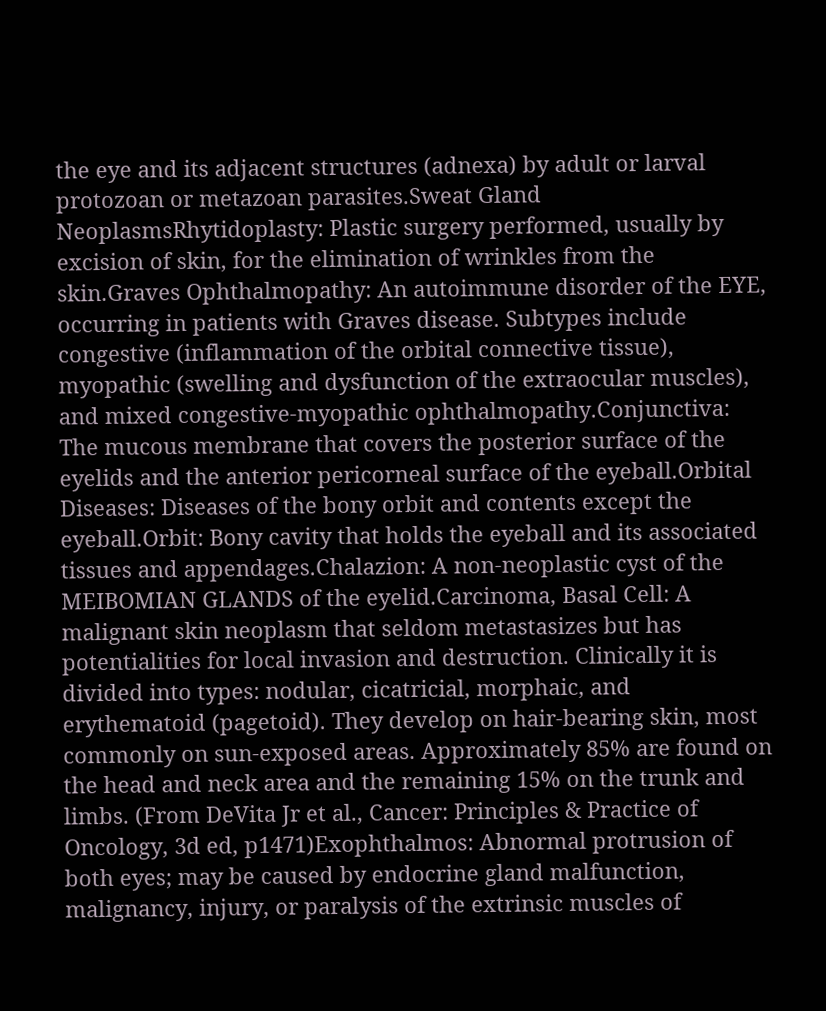the eye and its adjacent structures (adnexa) by adult or larval protozoan or metazoan parasites.Sweat Gland NeoplasmsRhytidoplasty: Plastic surgery performed, usually by excision of skin, for the elimination of wrinkles from the skin.Graves Ophthalmopathy: An autoimmune disorder of the EYE, occurring in patients with Graves disease. Subtypes include congestive (inflammation of the orbital connective tissue), myopathic (swelling and dysfunction of the extraocular muscles), and mixed congestive-myopathic ophthalmopathy.Conjunctiva: The mucous membrane that covers the posterior surface of the eyelids and the anterior pericorneal surface of the eyeball.Orbital Diseases: Diseases of the bony orbit and contents except the eyeball.Orbit: Bony cavity that holds the eyeball and its associated tissues and appendages.Chalazion: A non-neoplastic cyst of the MEIBOMIAN GLANDS of the eyelid.Carcinoma, Basal Cell: A malignant skin neoplasm that seldom metastasizes but has potentialities for local invasion and destruction. Clinically it is divided into types: nodular, cicatricial, morphaic, and erythematoid (pagetoid). They develop on hair-bearing skin, most commonly on sun-exposed areas. Approximately 85% are found on the head and neck area and the remaining 15% on the trunk and limbs. (From DeVita Jr et al., Cancer: Principles & Practice of Oncology, 3d ed, p1471)Exophthalmos: Abnormal protrusion of both eyes; may be caused by endocrine gland malfunction, malignancy, injury, or paralysis of the extrinsic muscles of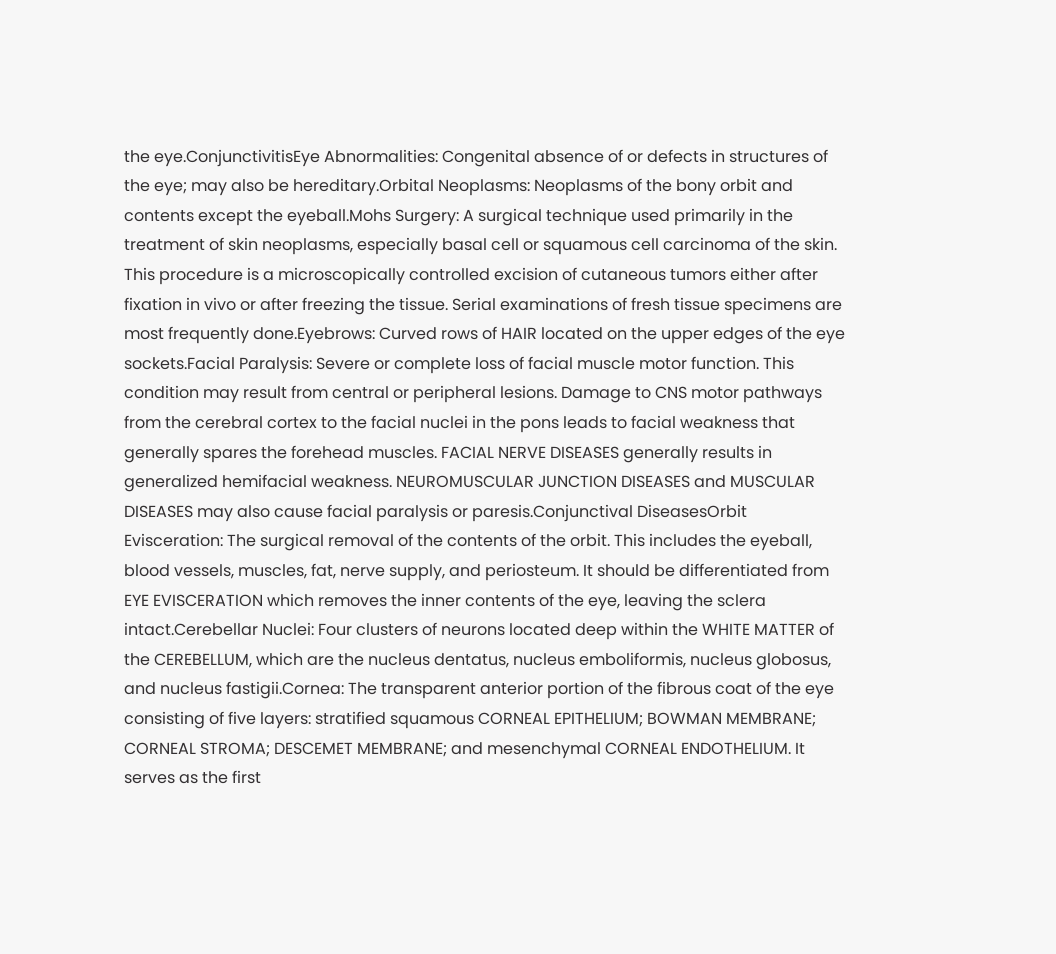the eye.ConjunctivitisEye Abnormalities: Congenital absence of or defects in structures of the eye; may also be hereditary.Orbital Neoplasms: Neoplasms of the bony orbit and contents except the eyeball.Mohs Surgery: A surgical technique used primarily in the treatment of skin neoplasms, especially basal cell or squamous cell carcinoma of the skin. This procedure is a microscopically controlled excision of cutaneous tumors either after fixation in vivo or after freezing the tissue. Serial examinations of fresh tissue specimens are most frequently done.Eyebrows: Curved rows of HAIR located on the upper edges of the eye sockets.Facial Paralysis: Severe or complete loss of facial muscle motor function. This condition may result from central or peripheral lesions. Damage to CNS motor pathways from the cerebral cortex to the facial nuclei in the pons leads to facial weakness that generally spares the forehead muscles. FACIAL NERVE DISEASES generally results in generalized hemifacial weakness. NEUROMUSCULAR JUNCTION DISEASES and MUSCULAR DISEASES may also cause facial paralysis or paresis.Conjunctival DiseasesOrbit Evisceration: The surgical removal of the contents of the orbit. This includes the eyeball, blood vessels, muscles, fat, nerve supply, and periosteum. It should be differentiated from EYE EVISCERATION which removes the inner contents of the eye, leaving the sclera intact.Cerebellar Nuclei: Four clusters of neurons located deep within the WHITE MATTER of the CEREBELLUM, which are the nucleus dentatus, nucleus emboliformis, nucleus globosus, and nucleus fastigii.Cornea: The transparent anterior portion of the fibrous coat of the eye consisting of five layers: stratified squamous CORNEAL EPITHELIUM; BOWMAN MEMBRANE; CORNEAL STROMA; DESCEMET MEMBRANE; and mesenchymal CORNEAL ENDOTHELIUM. It serves as the first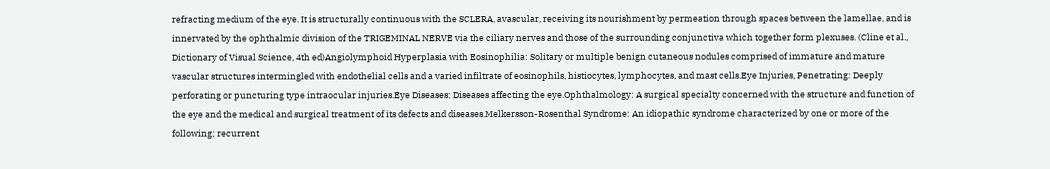refracting medium of the eye. It is structurally continuous with the SCLERA, avascular, receiving its nourishment by permeation through spaces between the lamellae, and is innervated by the ophthalmic division of the TRIGEMINAL NERVE via the ciliary nerves and those of the surrounding conjunctiva which together form plexuses. (Cline et al., Dictionary of Visual Science, 4th ed)Angiolymphoid Hyperplasia with Eosinophilia: Solitary or multiple benign cutaneous nodules comprised of immature and mature vascular structures intermingled with endothelial cells and a varied infiltrate of eosinophils, histiocytes, lymphocytes, and mast cells.Eye Injuries, Penetrating: Deeply perforating or puncturing type intraocular injuries.Eye Diseases: Diseases affecting the eye.Ophthalmology: A surgical specialty concerned with the structure and function of the eye and the medical and surgical treatment of its defects and diseases.Melkersson-Rosenthal Syndrome: An idiopathic syndrome characterized by one or more of the following; recurrent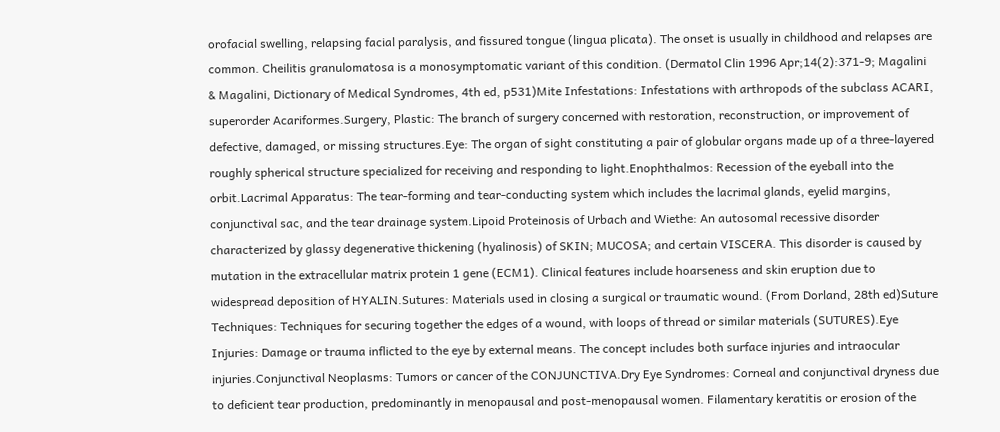orofacial swelling, relapsing facial paralysis, and fissured tongue (lingua plicata). The onset is usually in childhood and relapses are common. Cheilitis granulomatosa is a monosymptomatic variant of this condition. (Dermatol Clin 1996 Apr;14(2):371-9; Magalini & Magalini, Dictionary of Medical Syndromes, 4th ed, p531)Mite Infestations: Infestations with arthropods of the subclass ACARI, superorder Acariformes.Surgery, Plastic: The branch of surgery concerned with restoration, reconstruction, or improvement of defective, damaged, or missing structures.Eye: The organ of sight constituting a pair of globular organs made up of a three-layered roughly spherical structure specialized for receiving and responding to light.Enophthalmos: Recession of the eyeball into the orbit.Lacrimal Apparatus: The tear-forming and tear-conducting system which includes the lacrimal glands, eyelid margins, conjunctival sac, and the tear drainage system.Lipoid Proteinosis of Urbach and Wiethe: An autosomal recessive disorder characterized by glassy degenerative thickening (hyalinosis) of SKIN; MUCOSA; and certain VISCERA. This disorder is caused by mutation in the extracellular matrix protein 1 gene (ECM1). Clinical features include hoarseness and skin eruption due to widespread deposition of HYALIN.Sutures: Materials used in closing a surgical or traumatic wound. (From Dorland, 28th ed)Suture Techniques: Techniques for securing together the edges of a wound, with loops of thread or similar materials (SUTURES).Eye Injuries: Damage or trauma inflicted to the eye by external means. The concept includes both surface injuries and intraocular injuries.Conjunctival Neoplasms: Tumors or cancer of the CONJUNCTIVA.Dry Eye Syndromes: Corneal and conjunctival dryness due to deficient tear production, predominantly in menopausal and post-menopausal women. Filamentary keratitis or erosion of the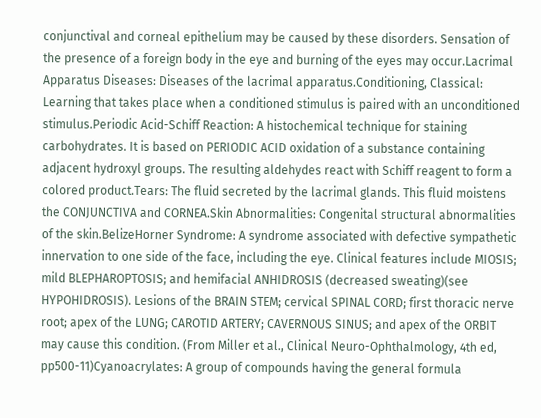conjunctival and corneal epithelium may be caused by these disorders. Sensation of the presence of a foreign body in the eye and burning of the eyes may occur.Lacrimal Apparatus Diseases: Diseases of the lacrimal apparatus.Conditioning, Classical: Learning that takes place when a conditioned stimulus is paired with an unconditioned stimulus.Periodic Acid-Schiff Reaction: A histochemical technique for staining carbohydrates. It is based on PERIODIC ACID oxidation of a substance containing adjacent hydroxyl groups. The resulting aldehydes react with Schiff reagent to form a colored product.Tears: The fluid secreted by the lacrimal glands. This fluid moistens the CONJUNCTIVA and CORNEA.Skin Abnormalities: Congenital structural abnormalities of the skin.BelizeHorner Syndrome: A syndrome associated with defective sympathetic innervation to one side of the face, including the eye. Clinical features include MIOSIS; mild BLEPHAROPTOSIS; and hemifacial ANHIDROSIS (decreased sweating)(see HYPOHIDROSIS). Lesions of the BRAIN STEM; cervical SPINAL CORD; first thoracic nerve root; apex of the LUNG; CAROTID ARTERY; CAVERNOUS SINUS; and apex of the ORBIT may cause this condition. (From Miller et al., Clinical Neuro-Ophthalmology, 4th ed, pp500-11)Cyanoacrylates: A group of compounds having the general formula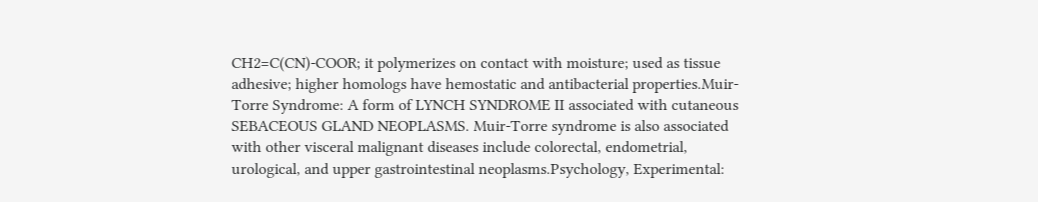CH2=C(CN)-COOR; it polymerizes on contact with moisture; used as tissue adhesive; higher homologs have hemostatic and antibacterial properties.Muir-Torre Syndrome: A form of LYNCH SYNDROME II associated with cutaneous SEBACEOUS GLAND NEOPLASMS. Muir-Torre syndrome is also associated with other visceral malignant diseases include colorectal, endometrial, urological, and upper gastrointestinal neoplasms.Psychology, Experimental: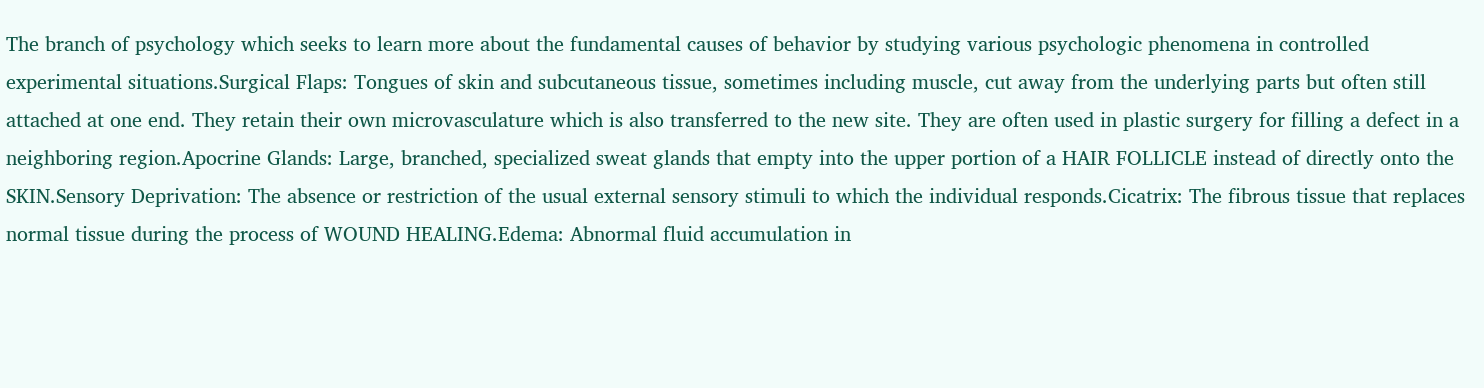The branch of psychology which seeks to learn more about the fundamental causes of behavior by studying various psychologic phenomena in controlled experimental situations.Surgical Flaps: Tongues of skin and subcutaneous tissue, sometimes including muscle, cut away from the underlying parts but often still attached at one end. They retain their own microvasculature which is also transferred to the new site. They are often used in plastic surgery for filling a defect in a neighboring region.Apocrine Glands: Large, branched, specialized sweat glands that empty into the upper portion of a HAIR FOLLICLE instead of directly onto the SKIN.Sensory Deprivation: The absence or restriction of the usual external sensory stimuli to which the individual responds.Cicatrix: The fibrous tissue that replaces normal tissue during the process of WOUND HEALING.Edema: Abnormal fluid accumulation in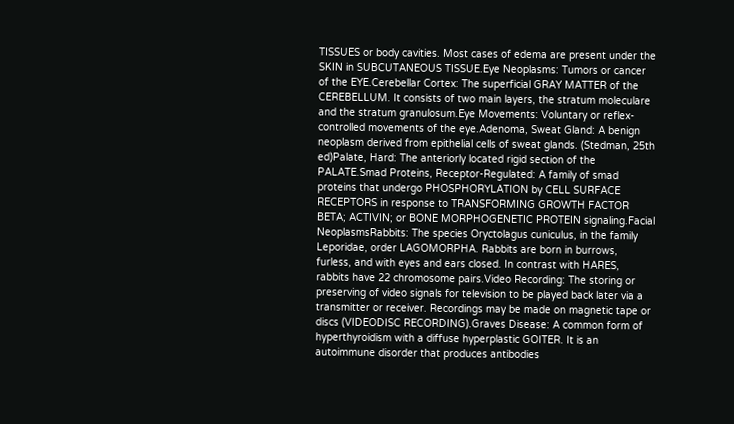TISSUES or body cavities. Most cases of edema are present under the SKIN in SUBCUTANEOUS TISSUE.Eye Neoplasms: Tumors or cancer of the EYE.Cerebellar Cortex: The superficial GRAY MATTER of the CEREBELLUM. It consists of two main layers, the stratum moleculare and the stratum granulosum.Eye Movements: Voluntary or reflex-controlled movements of the eye.Adenoma, Sweat Gland: A benign neoplasm derived from epithelial cells of sweat glands. (Stedman, 25th ed)Palate, Hard: The anteriorly located rigid section of the PALATE.Smad Proteins, Receptor-Regulated: A family of smad proteins that undergo PHOSPHORYLATION by CELL SURFACE RECEPTORS in response to TRANSFORMING GROWTH FACTOR BETA; ACTIVIN; or BONE MORPHOGENETIC PROTEIN signaling.Facial NeoplasmsRabbits: The species Oryctolagus cuniculus, in the family Leporidae, order LAGOMORPHA. Rabbits are born in burrows, furless, and with eyes and ears closed. In contrast with HARES, rabbits have 22 chromosome pairs.Video Recording: The storing or preserving of video signals for television to be played back later via a transmitter or receiver. Recordings may be made on magnetic tape or discs (VIDEODISC RECORDING).Graves Disease: A common form of hyperthyroidism with a diffuse hyperplastic GOITER. It is an autoimmune disorder that produces antibodies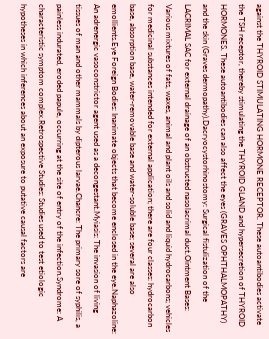against the THYROID STIMULATING HORMONE RECEPTOR. These autoantibodies activate the TSH receptor, thereby stimulating the THYROID GLAND and hypersecretion of THYROID HORMONES. These autoantibodies can also affect the eyes (GRAVES OPHTHALMOPATHY) and the skin (Graves dermopathy).Dacryocystorhinostomy: Surgical fistulization of the LACRIMAL SAC for external drainage of an obstructed nasolacrimal duct.Ointment Bases: Various mixtures of fats, waxes, animal and plant oils and solid and liquid hydrocarbons; vehicles for medicinal substances intended for external application; there are four classes: hydrocarbon base, absorption base, water-removable base and water-soluble base; several are also emollients.Eye Foreign Bodies: Inanimate objects that become enclosed in the eye.Naphazoline: An adrenergic vasoconstrictor agent used as a decongestant.Myiasis: The invasion of living tissues of man and other mammals by dipterous larvae.Chancre: The primary sore of syphilis, a painless indurated, eroded papule, occurring at the site of entry of the infection.Syndrome: A characteristic symptom complex.Retrospective Studies: Studies used to test etiologic hypotheses in which inferences about an exposure to putative causal factors are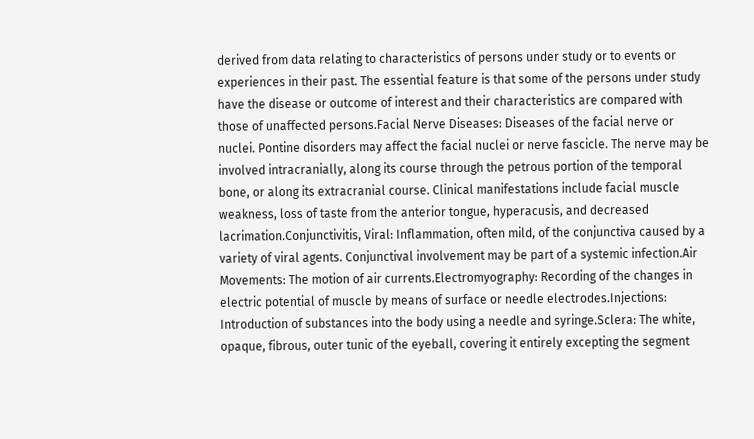derived from data relating to characteristics of persons under study or to events or experiences in their past. The essential feature is that some of the persons under study have the disease or outcome of interest and their characteristics are compared with those of unaffected persons.Facial Nerve Diseases: Diseases of the facial nerve or nuclei. Pontine disorders may affect the facial nuclei or nerve fascicle. The nerve may be involved intracranially, along its course through the petrous portion of the temporal bone, or along its extracranial course. Clinical manifestations include facial muscle weakness, loss of taste from the anterior tongue, hyperacusis, and decreased lacrimation.Conjunctivitis, Viral: Inflammation, often mild, of the conjunctiva caused by a variety of viral agents. Conjunctival involvement may be part of a systemic infection.Air Movements: The motion of air currents.Electromyography: Recording of the changes in electric potential of muscle by means of surface or needle electrodes.Injections: Introduction of substances into the body using a needle and syringe.Sclera: The white, opaque, fibrous, outer tunic of the eyeball, covering it entirely excepting the segment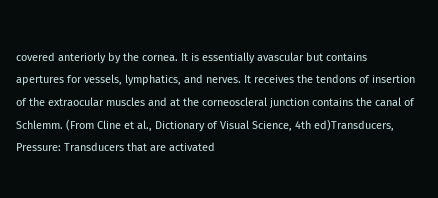covered anteriorly by the cornea. It is essentially avascular but contains apertures for vessels, lymphatics, and nerves. It receives the tendons of insertion of the extraocular muscles and at the corneoscleral junction contains the canal of Schlemm. (From Cline et al., Dictionary of Visual Science, 4th ed)Transducers, Pressure: Transducers that are activated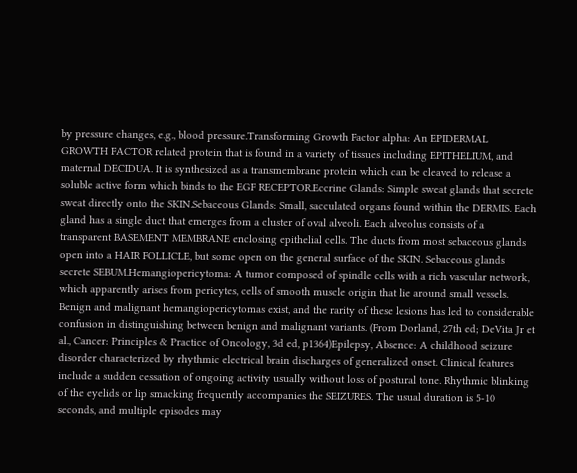by pressure changes, e.g., blood pressure.Transforming Growth Factor alpha: An EPIDERMAL GROWTH FACTOR related protein that is found in a variety of tissues including EPITHELIUM, and maternal DECIDUA. It is synthesized as a transmembrane protein which can be cleaved to release a soluble active form which binds to the EGF RECEPTOR.Eccrine Glands: Simple sweat glands that secrete sweat directly onto the SKIN.Sebaceous Glands: Small, sacculated organs found within the DERMIS. Each gland has a single duct that emerges from a cluster of oval alveoli. Each alveolus consists of a transparent BASEMENT MEMBRANE enclosing epithelial cells. The ducts from most sebaceous glands open into a HAIR FOLLICLE, but some open on the general surface of the SKIN. Sebaceous glands secrete SEBUM.Hemangiopericytoma: A tumor composed of spindle cells with a rich vascular network, which apparently arises from pericytes, cells of smooth muscle origin that lie around small vessels. Benign and malignant hemangiopericytomas exist, and the rarity of these lesions has led to considerable confusion in distinguishing between benign and malignant variants. (From Dorland, 27th ed; DeVita Jr et al., Cancer: Principles & Practice of Oncology, 3d ed, p1364)Epilepsy, Absence: A childhood seizure disorder characterized by rhythmic electrical brain discharges of generalized onset. Clinical features include a sudden cessation of ongoing activity usually without loss of postural tone. Rhythmic blinking of the eyelids or lip smacking frequently accompanies the SEIZURES. The usual duration is 5-10 seconds, and multiple episodes may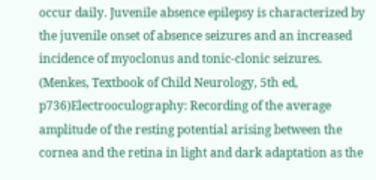occur daily. Juvenile absence epilepsy is characterized by the juvenile onset of absence seizures and an increased incidence of myoclonus and tonic-clonic seizures. (Menkes, Textbook of Child Neurology, 5th ed, p736)Electrooculography: Recording of the average amplitude of the resting potential arising between the cornea and the retina in light and dark adaptation as the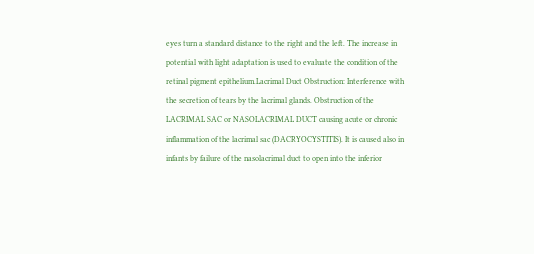eyes turn a standard distance to the right and the left. The increase in potential with light adaptation is used to evaluate the condition of the retinal pigment epithelium.Lacrimal Duct Obstruction: Interference with the secretion of tears by the lacrimal glands. Obstruction of the LACRIMAL SAC or NASOLACRIMAL DUCT causing acute or chronic inflammation of the lacrimal sac (DACRYOCYSTITIS). It is caused also in infants by failure of the nasolacrimal duct to open into the inferior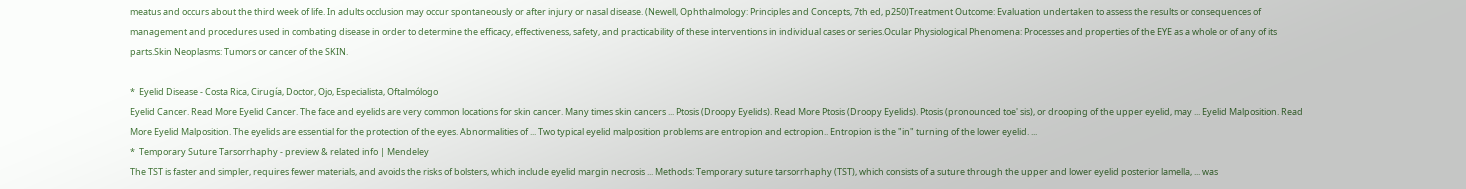meatus and occurs about the third week of life. In adults occlusion may occur spontaneously or after injury or nasal disease. (Newell, Ophthalmology: Principles and Concepts, 7th ed, p250)Treatment Outcome: Evaluation undertaken to assess the results or consequences of management and procedures used in combating disease in order to determine the efficacy, effectiveness, safety, and practicability of these interventions in individual cases or series.Ocular Physiological Phenomena: Processes and properties of the EYE as a whole or of any of its parts.Skin Neoplasms: Tumors or cancer of the SKIN.

*  Eyelid Disease - Costa Rica, Cirugía, Doctor, Ojo, Especialista, Oftalmólogo
Eyelid Cancer. Read More Eyelid Cancer. The face and eyelids are very common locations for skin cancer. Many times skin cancers ... Ptosis (Droopy Eyelids). Read More Ptosis (Droopy Eyelids). Ptosis (pronounced toe' sis), or drooping of the upper eyelid, may ... Eyelid Malposition. Read More Eyelid Malposition. The eyelids are essential for the protection of the eyes. Abnormalities of ... Two typical eyelid malposition problems are entropion and ectropion.. Entropion is the "in" turning of the lower eyelid. ...
*  Temporary Suture Tarsorrhaphy - preview & related info | Mendeley
The TST is faster and simpler, requires fewer materials, and avoids the risks of bolsters, which include eyelid margin necrosis ... Methods: Temporary suture tarsorrhaphy (TST), which consists of a suture through the upper and lower eyelid posterior lamella, ... was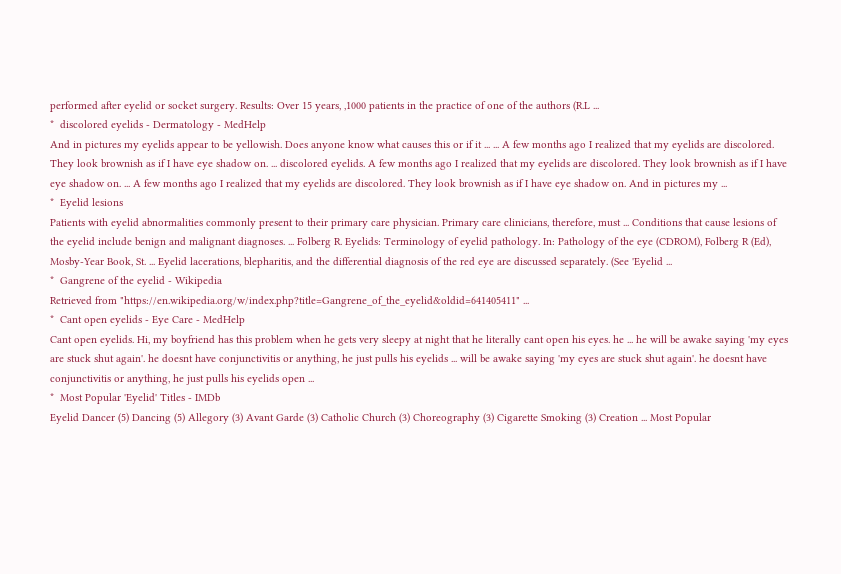performed after eyelid or socket surgery. Results: Over 15 years, ,1000 patients in the practice of one of the authors (R.L ...
*  discolored eyelids - Dermatology - MedHelp
And in pictures my eyelids appear to be yellowish. Does anyone know what causes this or if it ... ... A few months ago I realized that my eyelids are discolored. They look brownish as if I have eye shadow on. ... discolored eyelids. A few months ago I realized that my eyelids are discolored. They look brownish as if I have eye shadow on. ... A few months ago I realized that my eyelids are discolored. They look brownish as if I have eye shadow on. And in pictures my ...
*  Eyelid lesions
Patients with eyelid abnormalities commonly present to their primary care physician. Primary care clinicians, therefore, must ... Conditions that cause lesions of the eyelid include benign and malignant diagnoses. ... Folberg R. Eyelids: Terminology of eyelid pathology. In: Pathology of the eye (CDROM), Folberg R (Ed), Mosby-Year Book, St. ... Eyelid lacerations, blepharitis, and the differential diagnosis of the red eye are discussed separately. (See 'Eyelid ...
*  Gangrene of the eyelid - Wikipedia
Retrieved from "https://en.wikipedia.org/w/index.php?title=Gangrene_of_the_eyelid&oldid=641405411" ...
*  Cant open eyelids - Eye Care - MedHelp
Cant open eyelids. Hi, my boyfriend has this problem when he gets very sleepy at night that he literally cant open his eyes. he ... he will be awake saying 'my eyes are stuck shut again'. he doesnt have conjunctivitis or anything, he just pulls his eyelids ... will be awake saying 'my eyes are stuck shut again'. he doesnt have conjunctivitis or anything, he just pulls his eyelids open ...
*  Most Popular 'Eyelid' Titles - IMDb
Eyelid Dancer (5) Dancing (5) Allegory (3) Avant Garde (3) Catholic Church (3) Choreography (3) Cigarette Smoking (3) Creation ... Most Popular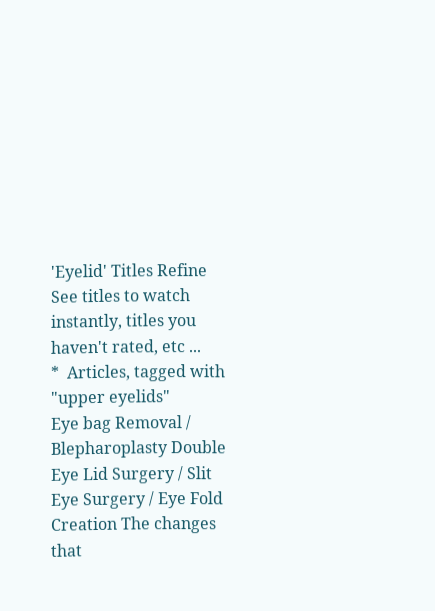'Eyelid' Titles Refine See titles to watch instantly, titles you haven't rated, etc ...
*  Articles, tagged with "upper eyelids"
Eye bag Removal / Blepharoplasty Double Eye Lid Surgery / Slit Eye Surgery / Eye Fold Creation The changes that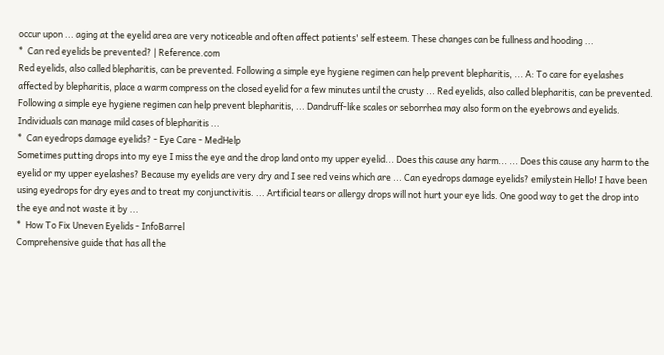occur upon ... aging at the eyelid area are very noticeable and often affect patients' self esteem. These changes can be fullness and hooding ...
*  Can red eyelids be prevented? | Reference.com
Red eyelids, also called blepharitis, can be prevented. Following a simple eye hygiene regimen can help prevent blepharitis, ... A: To care for eyelashes affected by blepharitis, place a warm compress on the closed eyelid for a few minutes until the crusty ... Red eyelids, also called blepharitis, can be prevented. Following a simple eye hygiene regimen can help prevent blepharitis, ... Dandruff-like scales or seborrhea may also form on the eyebrows and eyelids. Individuals can manage mild cases of blepharitis ...
*  Can eyedrops damage eyelids? - Eye Care - MedHelp
Sometimes putting drops into my eye I miss the eye and the drop land onto my upper eyelid... Does this cause any harm... ... Does this cause any harm to the eyelid or my upper eyelashes? Because my eyelids are very dry and I see red veins which are ... Can eyedrops damage eyelids? emilystein Hello! I have been using eyedrops for dry eyes and to treat my conjunctivitis. ... Artificial tears or allergy drops will not hurt your eye lids. One good way to get the drop into the eye and not waste it by ...
*  How To Fix Uneven Eyelids - InfoBarrel
Comprehensive guide that has all the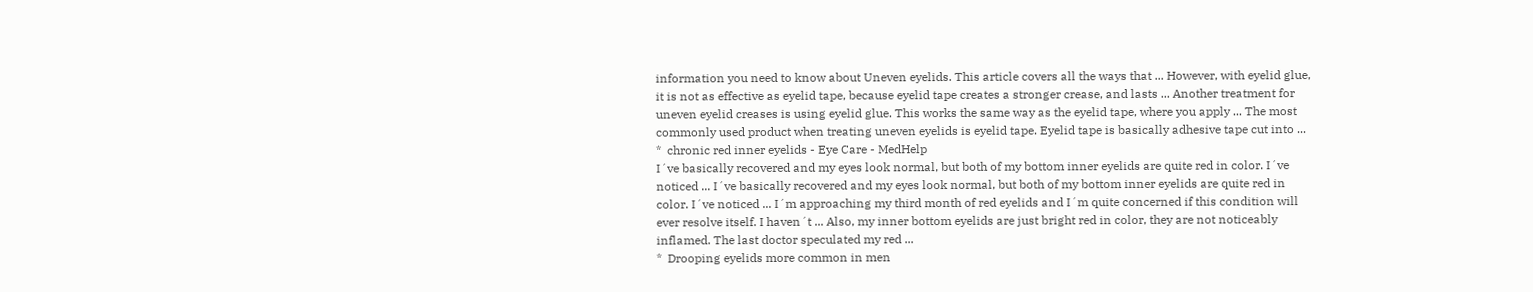information you need to know about Uneven eyelids. This article covers all the ways that ... However, with eyelid glue, it is not as effective as eyelid tape, because eyelid tape creates a stronger crease, and lasts ... Another treatment for uneven eyelid creases is using eyelid glue. This works the same way as the eyelid tape, where you apply ... The most commonly used product when treating uneven eyelids is eyelid tape. Eyelid tape is basically adhesive tape cut into ...
*  chronic red inner eyelids - Eye Care - MedHelp
I´ve basically recovered and my eyes look normal, but both of my bottom inner eyelids are quite red in color. I´ve noticed ... I´ve basically recovered and my eyes look normal, but both of my bottom inner eyelids are quite red in color. I´ve noticed ... I´m approaching my third month of red eyelids and I´m quite concerned if this condition will ever resolve itself. I haven´t ... Also, my inner bottom eyelids are just bright red in color, they are not noticeably inflamed. The last doctor speculated my red ...
*  Drooping eyelids more common in men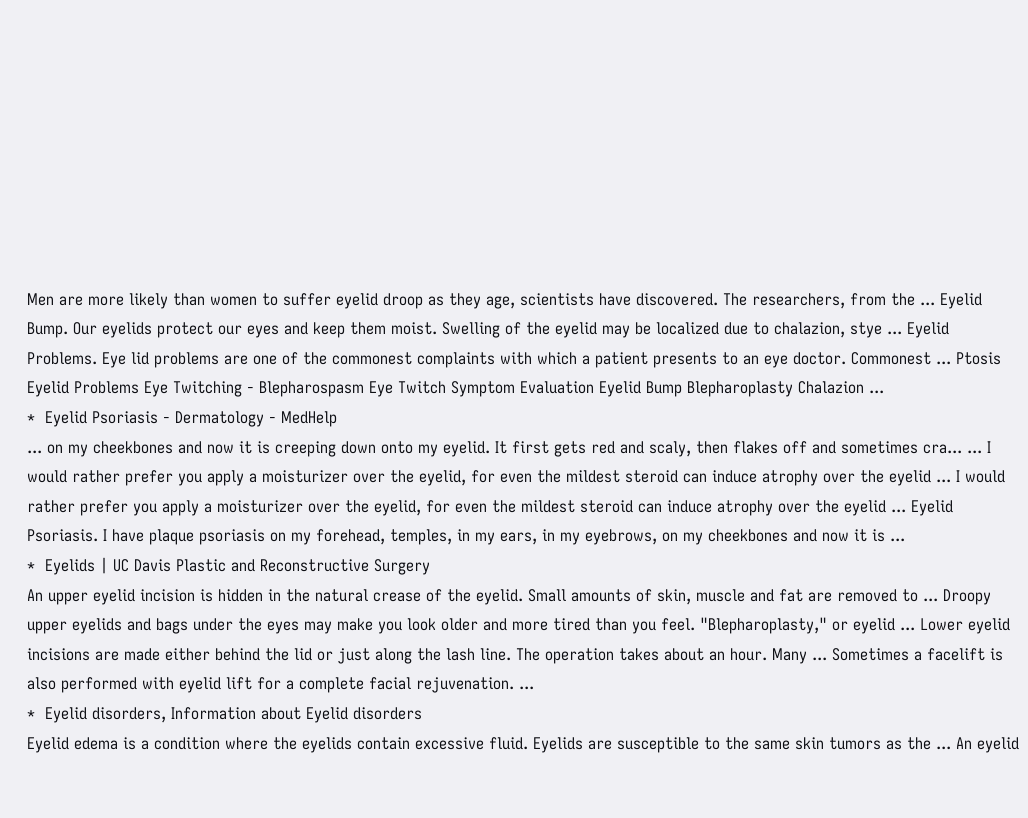Men are more likely than women to suffer eyelid droop as they age, scientists have discovered. The researchers, from the ... Eyelid Bump. Our eyelids protect our eyes and keep them moist. Swelling of the eyelid may be localized due to chalazion, stye ... Eyelid Problems. Eye lid problems are one of the commonest complaints with which a patient presents to an eye doctor. Commonest ... Ptosis Eyelid Problems Eye Twitching - Blepharospasm Eye Twitch Symptom Evaluation Eyelid Bump Blepharoplasty Chalazion ...
*  Eyelid Psoriasis - Dermatology - MedHelp
... on my cheekbones and now it is creeping down onto my eyelid. It first gets red and scaly, then flakes off and sometimes cra... ... I would rather prefer you apply a moisturizer over the eyelid, for even the mildest steroid can induce atrophy over the eyelid ... I would rather prefer you apply a moisturizer over the eyelid, for even the mildest steroid can induce atrophy over the eyelid ... Eyelid Psoriasis. I have plaque psoriasis on my forehead, temples, in my ears, in my eyebrows, on my cheekbones and now it is ...
*  Eyelids | UC Davis Plastic and Reconstructive Surgery
An upper eyelid incision is hidden in the natural crease of the eyelid. Small amounts of skin, muscle and fat are removed to ... Droopy upper eyelids and bags under the eyes may make you look older and more tired than you feel. "Blepharoplasty," or eyelid ... Lower eyelid incisions are made either behind the lid or just along the lash line. The operation takes about an hour. Many ... Sometimes a facelift is also performed with eyelid lift for a complete facial rejuvenation. ...
*  Eyelid disorders, Information about Eyelid disorders
Eyelid edema is a condition where the eyelids contain excessive fluid. Eyelids are susceptible to the same skin tumors as the ... An eyelid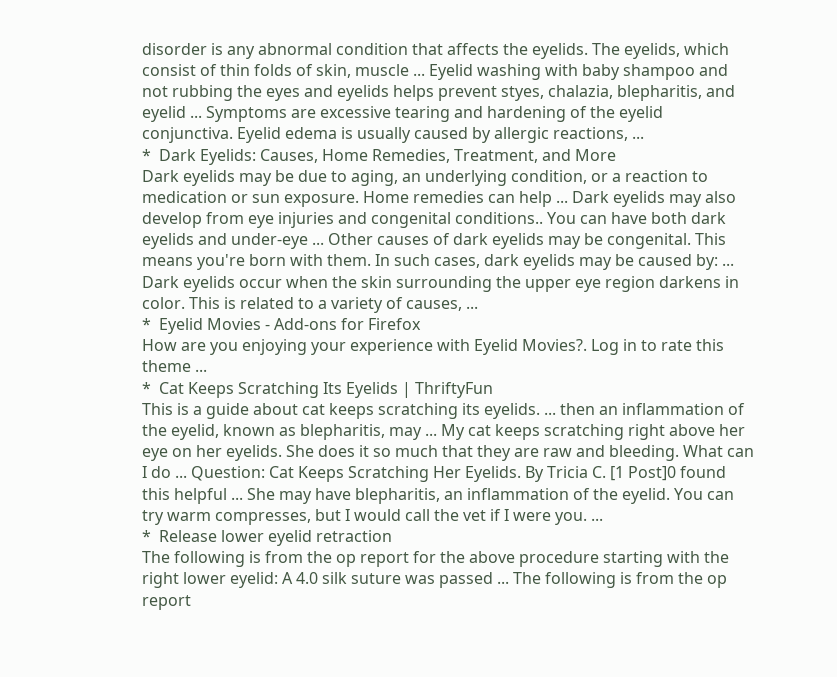disorder is any abnormal condition that affects the eyelids. The eyelids, which consist of thin folds of skin, muscle ... Eyelid washing with baby shampoo and not rubbing the eyes and eyelids helps prevent styes, chalazia, blepharitis, and eyelid ... Symptoms are excessive tearing and hardening of the eyelid conjunctiva. Eyelid edema is usually caused by allergic reactions, ...
*  Dark Eyelids: Causes, Home Remedies, Treatment, and More
Dark eyelids may be due to aging, an underlying condition, or a reaction to medication or sun exposure. Home remedies can help ... Dark eyelids may also develop from eye injuries and congenital conditions.. You can have both dark eyelids and under-eye ... Other causes of dark eyelids may be congenital. This means you're born with them. In such cases, dark eyelids may be caused by: ... Dark eyelids occur when the skin surrounding the upper eye region darkens in color. This is related to a variety of causes, ...
*  Eyelid Movies - Add-ons for Firefox
How are you enjoying your experience with Eyelid Movies?. Log in to rate this theme ...
*  Cat Keeps Scratching Its Eyelids | ThriftyFun
This is a guide about cat keeps scratching its eyelids. ... then an inflammation of the eyelid, known as blepharitis, may ... My cat keeps scratching right above her eye on her eyelids. She does it so much that they are raw and bleeding. What can I do ... Question: Cat Keeps Scratching Her Eyelids. By Tricia C. [1 Post]0 found this helpful ... She may have blepharitis, an inflammation of the eyelid. You can try warm compresses, but I would call the vet if I were you. ...
*  Release lower eyelid retraction
The following is from the op report for the above procedure starting with the right lower eyelid: A 4.0 silk suture was passed ... The following is from the op report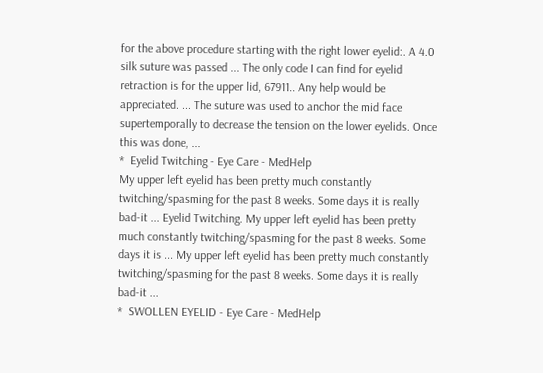for the above procedure starting with the right lower eyelid:. A 4.0 silk suture was passed ... The only code I can find for eyelid retraction is for the upper lid, 67911.. Any help would be appreciated. ... The suture was used to anchor the mid face supertemporally to decrease the tension on the lower eyelids. Once this was done, ...
*  Eyelid Twitching - Eye Care - MedHelp
My upper left eyelid has been pretty much constantly twitching/spasming for the past 8 weeks. Some days it is really bad-it ... Eyelid Twitching. My upper left eyelid has been pretty much constantly twitching/spasming for the past 8 weeks. Some days it is ... My upper left eyelid has been pretty much constantly twitching/spasming for the past 8 weeks. Some days it is really bad-it ...
*  SWOLLEN EYELID - Eye Care - MedHelp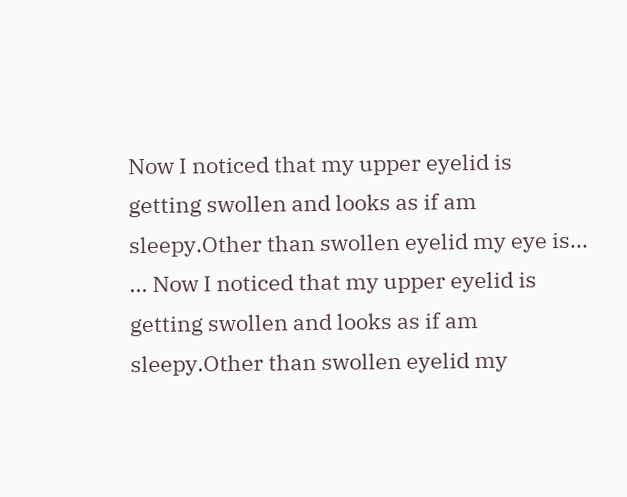Now I noticed that my upper eyelid is getting swollen and looks as if am sleepy.Other than swollen eyelid my eye is... ... Now I noticed that my upper eyelid is getting swollen and looks as if am sleepy.Other than swollen eyelid my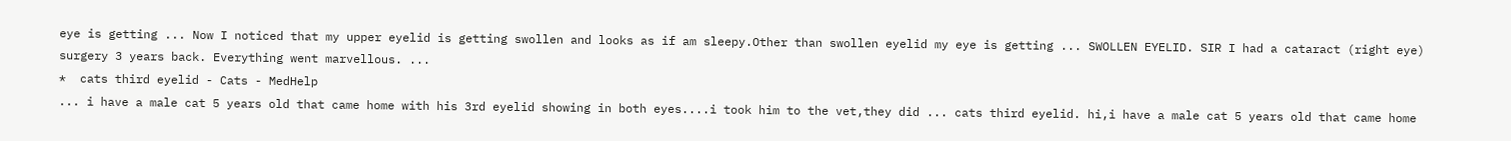eye is getting ... Now I noticed that my upper eyelid is getting swollen and looks as if am sleepy.Other than swollen eyelid my eye is getting ... SWOLLEN EYELID. SIR I had a cataract (right eye) surgery 3 years back. Everything went marvellous. ...
*  cats third eyelid - Cats - MedHelp
... i have a male cat 5 years old that came home with his 3rd eyelid showing in both eyes....i took him to the vet,they did ... cats third eyelid. hi,i have a male cat 5 years old that came home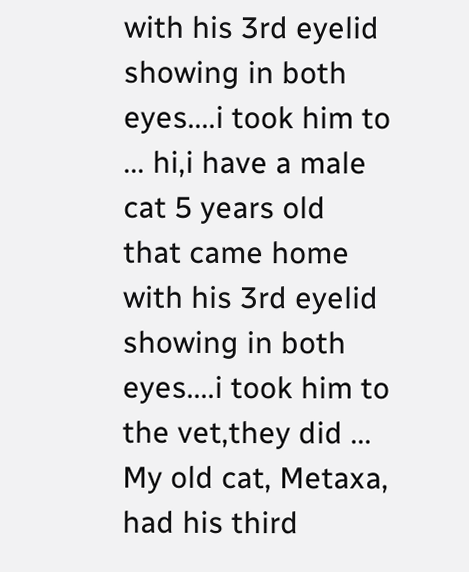with his 3rd eyelid showing in both eyes....i took him to ... hi,i have a male cat 5 years old that came home with his 3rd eyelid showing in both eyes....i took him to the vet,they did ... My old cat, Metaxa, had his third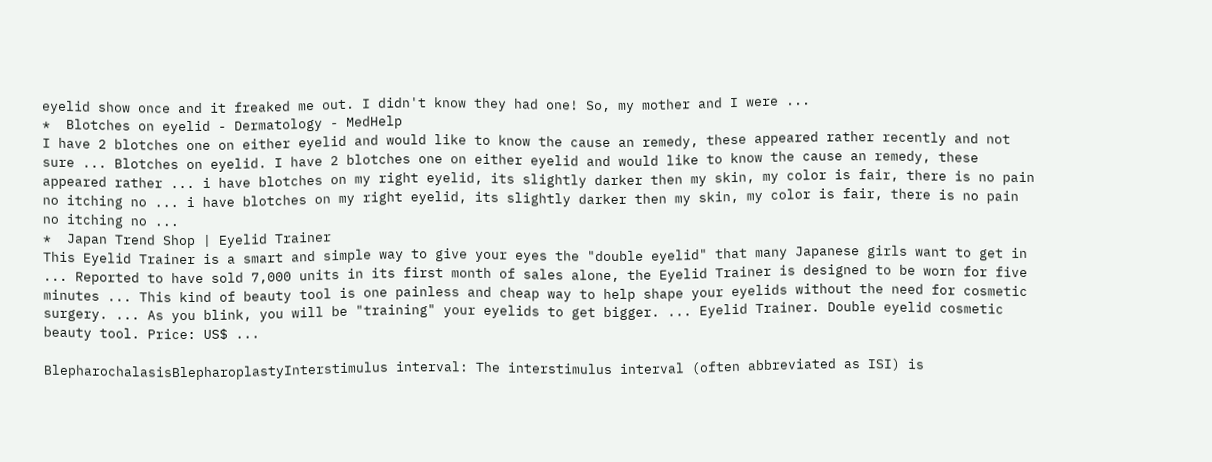eyelid show once and it freaked me out. I didn't know they had one! So, my mother and I were ...
*  Blotches on eyelid - Dermatology - MedHelp
I have 2 blotches one on either eyelid and would like to know the cause an remedy, these appeared rather recently and not sure ... Blotches on eyelid. I have 2 blotches one on either eyelid and would like to know the cause an remedy, these appeared rather ... i have blotches on my right eyelid, its slightly darker then my skin, my color is fair, there is no pain no itching no ... i have blotches on my right eyelid, its slightly darker then my skin, my color is fair, there is no pain no itching no ...
*  Japan Trend Shop | Eyelid Trainer
This Eyelid Trainer is a smart and simple way to give your eyes the "double eyelid" that many Japanese girls want to get in ... Reported to have sold 7,000 units in its first month of sales alone, the Eyelid Trainer is designed to be worn for five minutes ... This kind of beauty tool is one painless and cheap way to help shape your eyelids without the need for cosmetic surgery. ... As you blink, you will be "training" your eyelids to get bigger. ... Eyelid Trainer. Double eyelid cosmetic beauty tool. Price: US$ ...

BlepharochalasisBlepharoplastyInterstimulus interval: The interstimulus interval (often abbreviated as ISI) is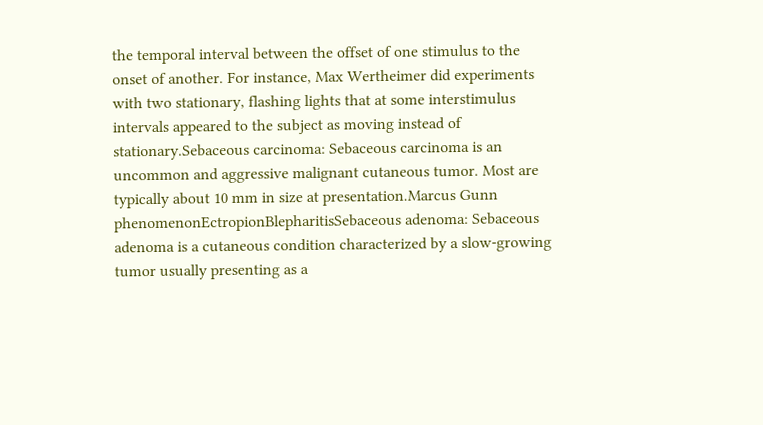the temporal interval between the offset of one stimulus to the onset of another. For instance, Max Wertheimer did experiments with two stationary, flashing lights that at some interstimulus intervals appeared to the subject as moving instead of stationary.Sebaceous carcinoma: Sebaceous carcinoma is an uncommon and aggressive malignant cutaneous tumor. Most are typically about 10 mm in size at presentation.Marcus Gunn phenomenonEctropionBlepharitisSebaceous adenoma: Sebaceous adenoma is a cutaneous condition characterized by a slow-growing tumor usually presenting as a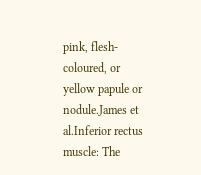pink, flesh-coloured, or yellow papule or nodule.James et al.Inferior rectus muscle: The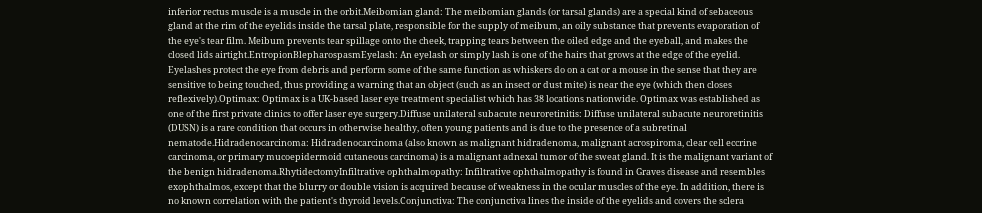inferior rectus muscle is a muscle in the orbit.Meibomian gland: The meibomian glands (or tarsal glands) are a special kind of sebaceous gland at the rim of the eyelids inside the tarsal plate, responsible for the supply of meibum, an oily substance that prevents evaporation of the eye's tear film. Meibum prevents tear spillage onto the cheek, trapping tears between the oiled edge and the eyeball, and makes the closed lids airtight.EntropionBlepharospasmEyelash: An eyelash or simply lash is one of the hairs that grows at the edge of the eyelid. Eyelashes protect the eye from debris and perform some of the same function as whiskers do on a cat or a mouse in the sense that they are sensitive to being touched, thus providing a warning that an object (such as an insect or dust mite) is near the eye (which then closes reflexively).Optimax: Optimax is a UK-based laser eye treatment specialist which has 38 locations nationwide. Optimax was established as one of the first private clinics to offer laser eye surgery.Diffuse unilateral subacute neuroretinitis: Diffuse unilateral subacute neuroretinitis (DUSN) is a rare condition that occurs in otherwise healthy, often young patients and is due to the presence of a subretinal nematode.Hidradenocarcinoma: Hidradenocarcinoma (also known as malignant hidradenoma, malignant acrospiroma, clear cell eccrine carcinoma, or primary mucoepidermoid cutaneous carcinoma) is a malignant adnexal tumor of the sweat gland. It is the malignant variant of the benign hidradenoma.RhytidectomyInfiltrative ophthalmopathy: Infiltrative ophthalmopathy is found in Graves disease and resembles exophthalmos, except that the blurry or double vision is acquired because of weakness in the ocular muscles of the eye. In addition, there is no known correlation with the patient's thyroid levels.Conjunctiva: The conjunctiva lines the inside of the eyelids and covers the sclera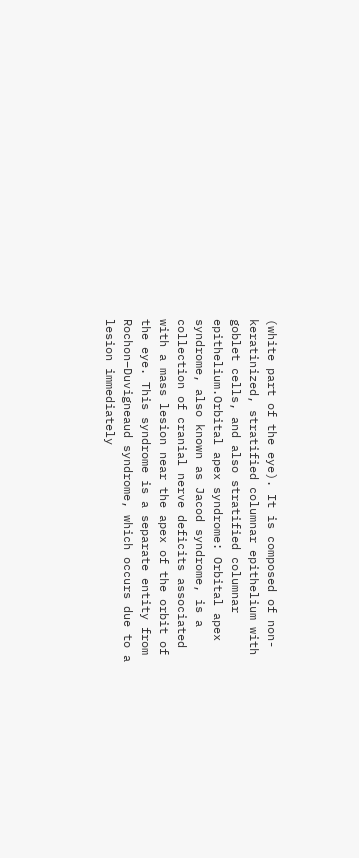(white part of the eye). It is composed of non-keratinized, stratified columnar epithelium with goblet cells, and also stratified columnar epithelium.Orbital apex syndrome: Orbital apex syndrome, also known as Jacod syndrome, is a collection of cranial nerve deficits associated with a mass lesion near the apex of the orbit of the eye. This syndrome is a separate entity from Rochon–Duvigneaud syndrome, which occurs due to a lesion immediately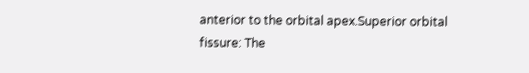anterior to the orbital apex.Superior orbital fissure: The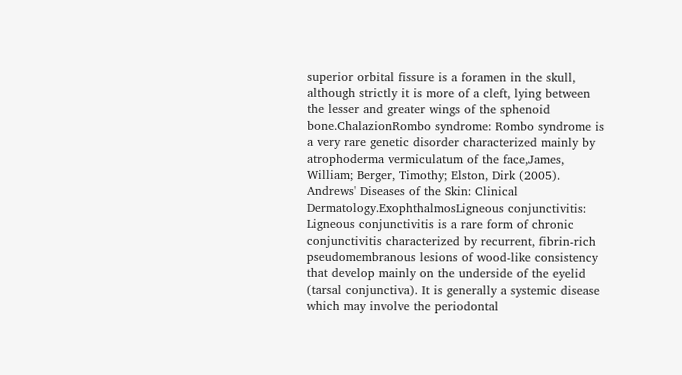superior orbital fissure is a foramen in the skull, although strictly it is more of a cleft, lying between the lesser and greater wings of the sphenoid bone.ChalazionRombo syndrome: Rombo syndrome is a very rare genetic disorder characterized mainly by atrophoderma vermiculatum of the face,James, William; Berger, Timothy; Elston, Dirk (2005). Andrews' Diseases of the Skin: Clinical Dermatology.ExophthalmosLigneous conjunctivitis: Ligneous conjunctivitis is a rare form of chronic conjunctivitis characterized by recurrent, fibrin-rich pseudomembranous lesions of wood-like consistency that develop mainly on the underside of the eyelid (tarsal conjunctiva). It is generally a systemic disease which may involve the periodontal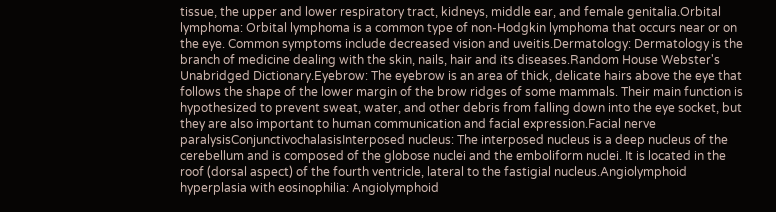tissue, the upper and lower respiratory tract, kidneys, middle ear, and female genitalia.Orbital lymphoma: Orbital lymphoma is a common type of non-Hodgkin lymphoma that occurs near or on the eye. Common symptoms include decreased vision and uveitis.Dermatology: Dermatology is the branch of medicine dealing with the skin, nails, hair and its diseases.Random House Webster's Unabridged Dictionary.Eyebrow: The eyebrow is an area of thick, delicate hairs above the eye that follows the shape of the lower margin of the brow ridges of some mammals. Their main function is hypothesized to prevent sweat, water, and other debris from falling down into the eye socket, but they are also important to human communication and facial expression.Facial nerve paralysisConjunctivochalasisInterposed nucleus: The interposed nucleus is a deep nucleus of the cerebellum and is composed of the globose nuclei and the emboliform nuclei. It is located in the roof (dorsal aspect) of the fourth ventricle, lateral to the fastigial nucleus.Angiolymphoid hyperplasia with eosinophilia: Angiolymphoid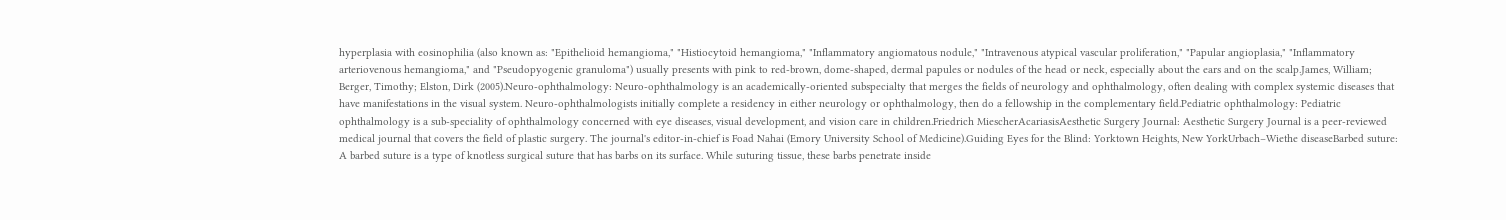hyperplasia with eosinophilia (also known as: "Epithelioid hemangioma," "Histiocytoid hemangioma," "Inflammatory angiomatous nodule," "Intravenous atypical vascular proliferation," "Papular angioplasia," "Inflammatory arteriovenous hemangioma," and "Pseudopyogenic granuloma") usually presents with pink to red-brown, dome-shaped, dermal papules or nodules of the head or neck, especially about the ears and on the scalp.James, William; Berger, Timothy; Elston, Dirk (2005).Neuro-ophthalmology: Neuro-ophthalmology is an academically-oriented subspecialty that merges the fields of neurology and ophthalmology, often dealing with complex systemic diseases that have manifestations in the visual system. Neuro-ophthalmologists initially complete a residency in either neurology or ophthalmology, then do a fellowship in the complementary field.Pediatric ophthalmology: Pediatric ophthalmology is a sub-speciality of ophthalmology concerned with eye diseases, visual development, and vision care in children.Friedrich MiescherAcariasisAesthetic Surgery Journal: Aesthetic Surgery Journal is a peer-reviewed medical journal that covers the field of plastic surgery. The journal's editor-in-chief is Foad Nahai (Emory University School of Medicine).Guiding Eyes for the Blind: Yorktown Heights, New YorkUrbach–Wiethe diseaseBarbed suture: A barbed suture is a type of knotless surgical suture that has barbs on its surface. While suturing tissue, these barbs penetrate inside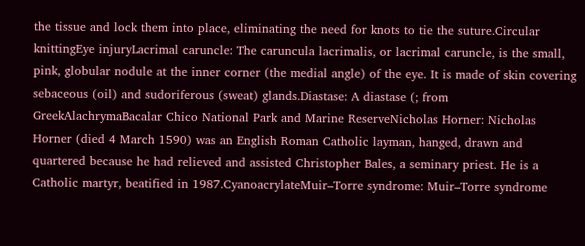the tissue and lock them into place, eliminating the need for knots to tie the suture.Circular knittingEye injuryLacrimal caruncle: The caruncula lacrimalis, or lacrimal caruncle, is the small, pink, globular nodule at the inner corner (the medial angle) of the eye. It is made of skin covering sebaceous (oil) and sudoriferous (sweat) glands.Diastase: A diastase (; from GreekAlachrymaBacalar Chico National Park and Marine ReserveNicholas Horner: Nicholas Horner (died 4 March 1590) was an English Roman Catholic layman, hanged, drawn and quartered because he had relieved and assisted Christopher Bales, a seminary priest. He is a Catholic martyr, beatified in 1987.CyanoacrylateMuir–Torre syndrome: Muir–Torre syndrome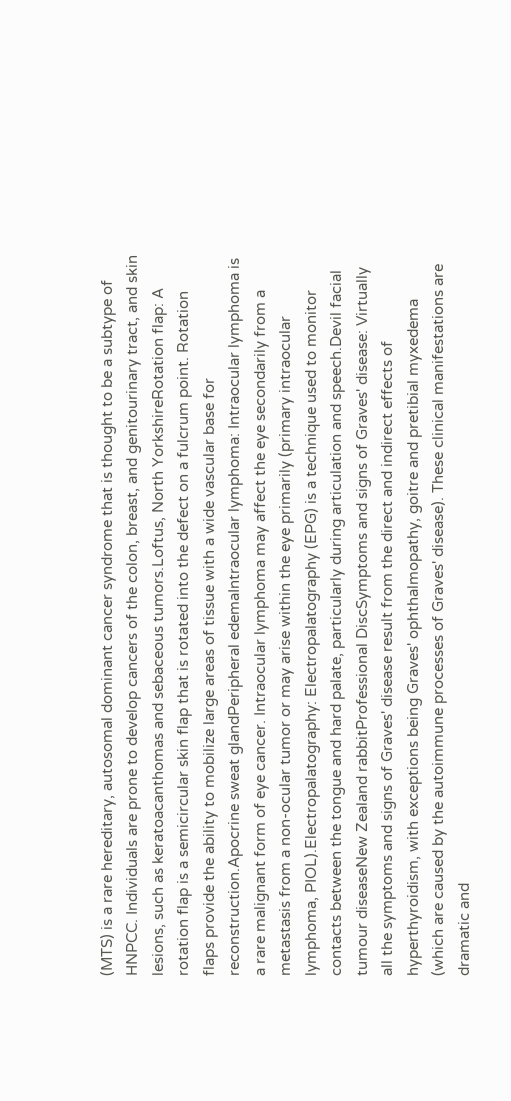(MTS) is a rare hereditary, autosomal dominant cancer syndrome that is thought to be a subtype of HNPCC. Individuals are prone to develop cancers of the colon, breast, and genitourinary tract, and skin lesions, such as keratoacanthomas and sebaceous tumors.Loftus, North YorkshireRotation flap: A rotation flap is a semicircular skin flap that is rotated into the defect on a fulcrum point. Rotation flaps provide the ability to mobilize large areas of tissue with a wide vascular base for reconstruction.Apocrine sweat glandPeripheral edemaIntraocular lymphoma: Intraocular lymphoma is a rare malignant form of eye cancer. Intraocular lymphoma may affect the eye secondarily from a metastasis from a non-ocular tumor or may arise within the eye primarily (primary intraocular lymphoma, PIOL).Electropalatography: Electropalatography (EPG) is a technique used to monitor contacts between the tongue and hard palate, particularly during articulation and speech.Devil facial tumour diseaseNew Zealand rabbitProfessional DiscSymptoms and signs of Graves' disease: Virtually all the symptoms and signs of Graves' disease result from the direct and indirect effects of hyperthyroidism, with exceptions being Graves' ophthalmopathy, goitre and pretibial myxedema (which are caused by the autoimmune processes of Graves' disease). These clinical manifestations are dramatic and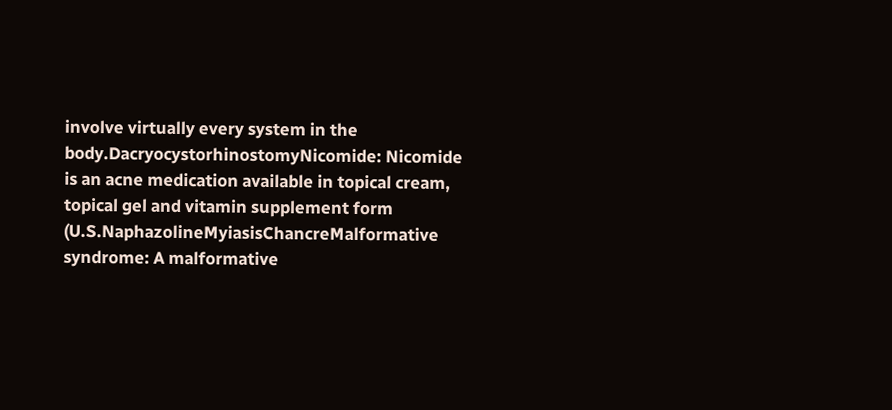involve virtually every system in the body.DacryocystorhinostomyNicomide: Nicomide is an acne medication available in topical cream, topical gel and vitamin supplement form (U.S.NaphazolineMyiasisChancreMalformative syndrome: A malformative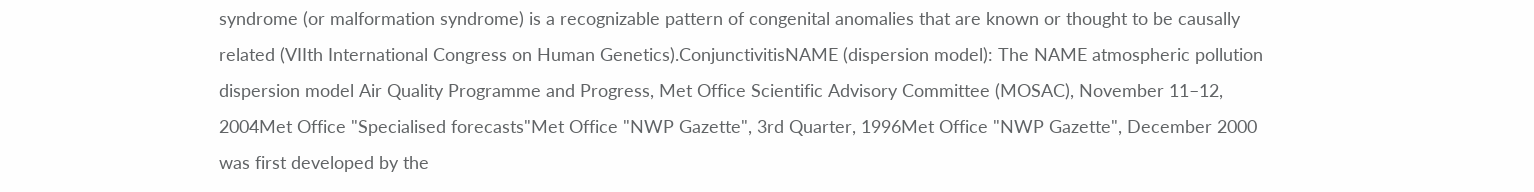syndrome (or malformation syndrome) is a recognizable pattern of congenital anomalies that are known or thought to be causally related (VIIth International Congress on Human Genetics).ConjunctivitisNAME (dispersion model): The NAME atmospheric pollution dispersion model Air Quality Programme and Progress, Met Office Scientific Advisory Committee (MOSAC), November 11–12, 2004Met Office "Specialised forecasts"Met Office "NWP Gazette", 3rd Quarter, 1996Met Office "NWP Gazette", December 2000 was first developed by the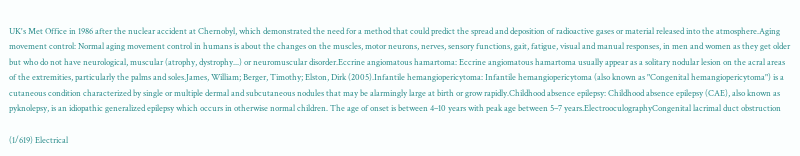UK's Met Office in 1986 after the nuclear accident at Chernobyl, which demonstrated the need for a method that could predict the spread and deposition of radioactive gases or material released into the atmosphere.Aging movement control: Normal aging movement control in humans is about the changes on the muscles, motor neurons, nerves, sensory functions, gait, fatigue, visual and manual responses, in men and women as they get older but who do not have neurological, muscular (atrophy, dystrophy...) or neuromuscular disorder.Eccrine angiomatous hamartoma: Eccrine angiomatous hamartoma usually appear as a solitary nodular lesion on the acral areas of the extremities, particularly the palms and soles.James, William; Berger, Timothy; Elston, Dirk (2005).Infantile hemangiopericytoma: Infantile hemangiopericytoma (also known as "Congenital hemangiopericytoma") is a cutaneous condition characterized by single or multiple dermal and subcutaneous nodules that may be alarmingly large at birth or grow rapidly.Childhood absence epilepsy: Childhood absence epilepsy (CAE), also known as pyknolepsy, is an idiopathic generalized epilepsy which occurs in otherwise normal children. The age of onset is between 4–10 years with peak age between 5–7 years.ElectrooculographyCongenital lacrimal duct obstruction

(1/619) Electrical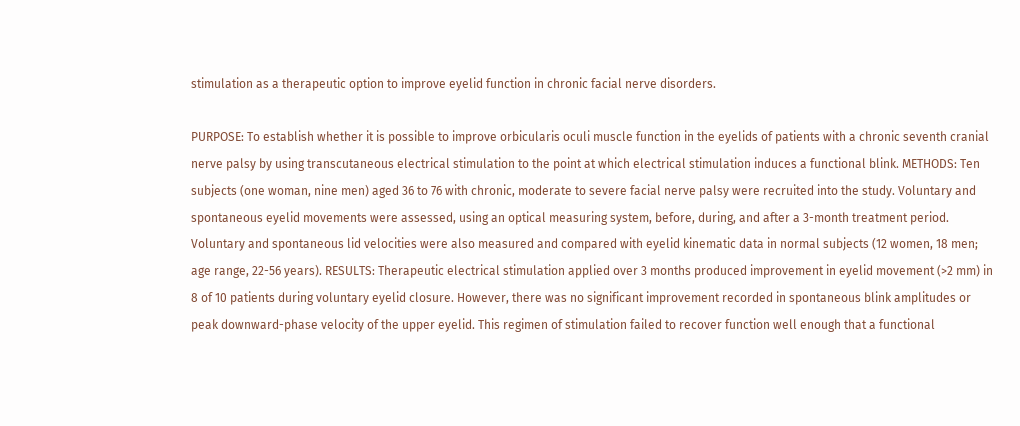stimulation as a therapeutic option to improve eyelid function in chronic facial nerve disorders.

PURPOSE: To establish whether it is possible to improve orbicularis oculi muscle function in the eyelids of patients with a chronic seventh cranial nerve palsy by using transcutaneous electrical stimulation to the point at which electrical stimulation induces a functional blink. METHODS: Ten subjects (one woman, nine men) aged 36 to 76 with chronic, moderate to severe facial nerve palsy were recruited into the study. Voluntary and spontaneous eyelid movements were assessed, using an optical measuring system, before, during, and after a 3-month treatment period. Voluntary and spontaneous lid velocities were also measured and compared with eyelid kinematic data in normal subjects (12 women, 18 men; age range, 22-56 years). RESULTS: Therapeutic electrical stimulation applied over 3 months produced improvement in eyelid movement (>2 mm) in 8 of 10 patients during voluntary eyelid closure. However, there was no significant improvement recorded in spontaneous blink amplitudes or peak downward-phase velocity of the upper eyelid. This regimen of stimulation failed to recover function well enough that a functional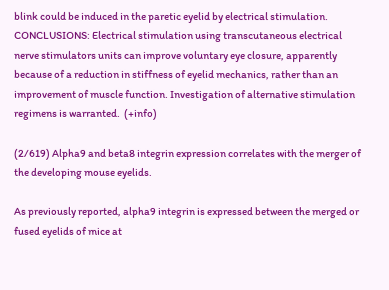blink could be induced in the paretic eyelid by electrical stimulation. CONCLUSIONS: Electrical stimulation using transcutaneous electrical nerve stimulators units can improve voluntary eye closure, apparently because of a reduction in stiffness of eyelid mechanics, rather than an improvement of muscle function. Investigation of alternative stimulation regimens is warranted.  (+info)

(2/619) Alpha9 and beta8 integrin expression correlates with the merger of the developing mouse eyelids.

As previously reported, alpha9 integrin is expressed between the merged or fused eyelids of mice at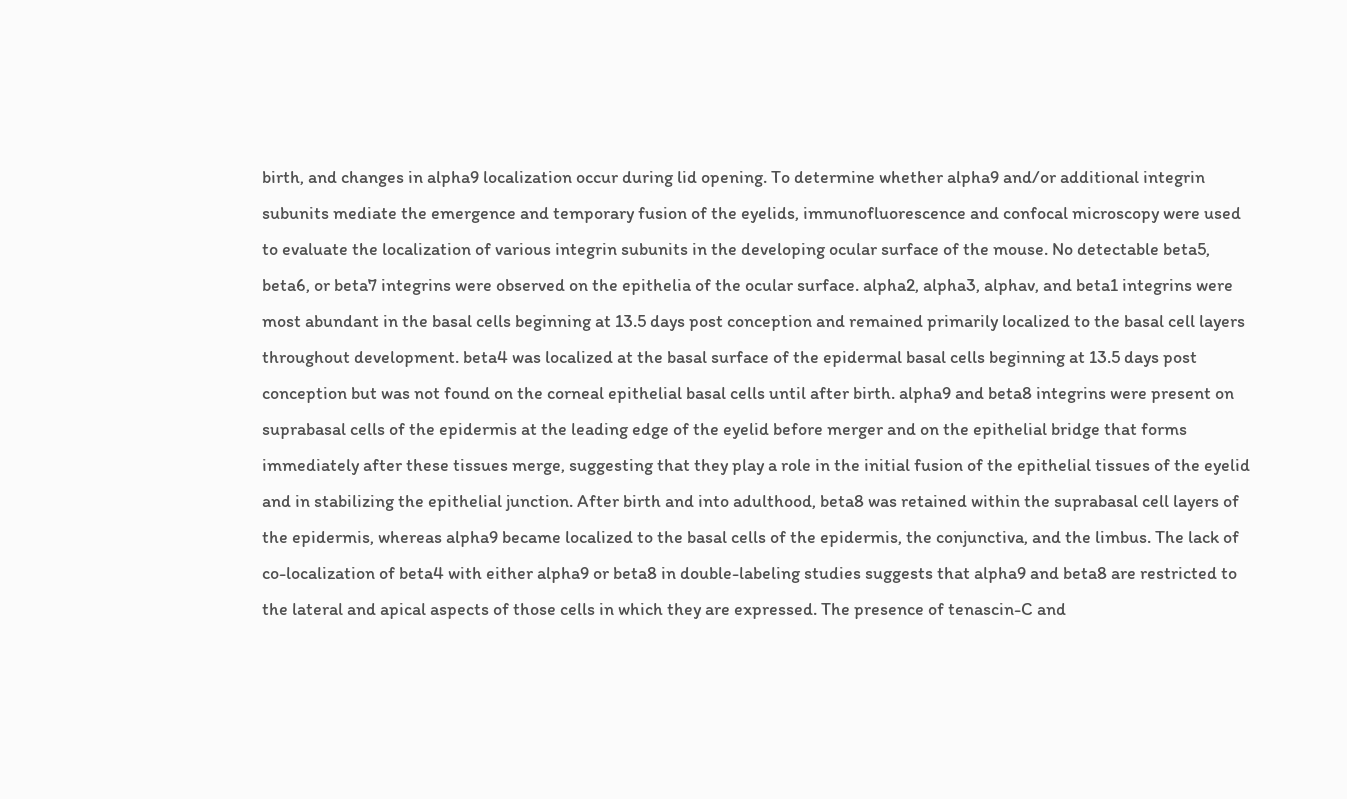birth, and changes in alpha9 localization occur during lid opening. To determine whether alpha9 and/or additional integrin subunits mediate the emergence and temporary fusion of the eyelids, immunofluorescence and confocal microscopy were used to evaluate the localization of various integrin subunits in the developing ocular surface of the mouse. No detectable beta5, beta6, or beta7 integrins were observed on the epithelia of the ocular surface. alpha2, alpha3, alphav, and beta1 integrins were most abundant in the basal cells beginning at 13.5 days post conception and remained primarily localized to the basal cell layers throughout development. beta4 was localized at the basal surface of the epidermal basal cells beginning at 13.5 days post conception but was not found on the corneal epithelial basal cells until after birth. alpha9 and beta8 integrins were present on suprabasal cells of the epidermis at the leading edge of the eyelid before merger and on the epithelial bridge that forms immediately after these tissues merge, suggesting that they play a role in the initial fusion of the epithelial tissues of the eyelid and in stabilizing the epithelial junction. After birth and into adulthood, beta8 was retained within the suprabasal cell layers of the epidermis, whereas alpha9 became localized to the basal cells of the epidermis, the conjunctiva, and the limbus. The lack of co-localization of beta4 with either alpha9 or beta8 in double-labeling studies suggests that alpha9 and beta8 are restricted to the lateral and apical aspects of those cells in which they are expressed. The presence of tenascin-C and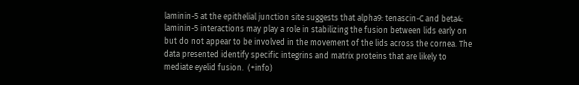laminin-5 at the epithelial junction site suggests that alpha9: tenascin-C and beta4: laminin-5 interactions may play a role in stabilizing the fusion between lids early on but do not appear to be involved in the movement of the lids across the cornea. The data presented identify specific integrins and matrix proteins that are likely to mediate eyelid fusion.  (+info)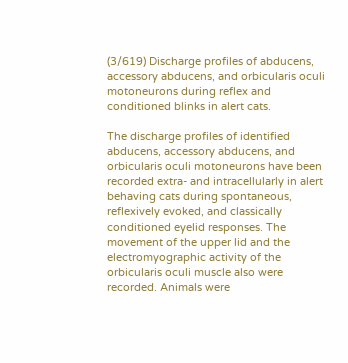(3/619) Discharge profiles of abducens, accessory abducens, and orbicularis oculi motoneurons during reflex and conditioned blinks in alert cats.

The discharge profiles of identified abducens, accessory abducens, and orbicularis oculi motoneurons have been recorded extra- and intracellularly in alert behaving cats during spontaneous, reflexively evoked, and classically conditioned eyelid responses. The movement of the upper lid and the electromyographic activity of the orbicularis oculi muscle also were recorded. Animals were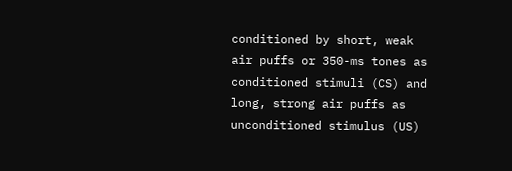conditioned by short, weak air puffs or 350-ms tones as conditioned stimuli (CS) and long, strong air puffs as unconditioned stimulus (US)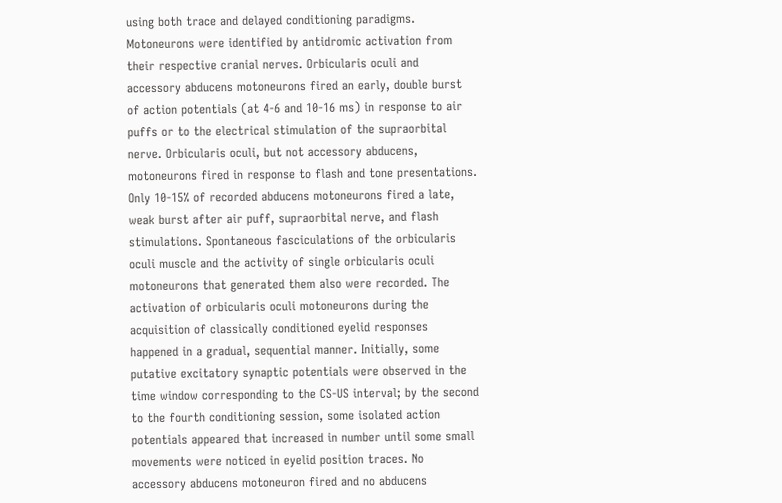using both trace and delayed conditioning paradigms. Motoneurons were identified by antidromic activation from their respective cranial nerves. Orbicularis oculi and accessory abducens motoneurons fired an early, double burst of action potentials (at 4-6 and 10-16 ms) in response to air puffs or to the electrical stimulation of the supraorbital nerve. Orbicularis oculi, but not accessory abducens, motoneurons fired in response to flash and tone presentations. Only 10-15% of recorded abducens motoneurons fired a late, weak burst after air puff, supraorbital nerve, and flash stimulations. Spontaneous fasciculations of the orbicularis oculi muscle and the activity of single orbicularis oculi motoneurons that generated them also were recorded. The activation of orbicularis oculi motoneurons during the acquisition of classically conditioned eyelid responses happened in a gradual, sequential manner. Initially, some putative excitatory synaptic potentials were observed in the time window corresponding to the CS-US interval; by the second to the fourth conditioning session, some isolated action potentials appeared that increased in number until some small movements were noticed in eyelid position traces. No accessory abducens motoneuron fired and no abducens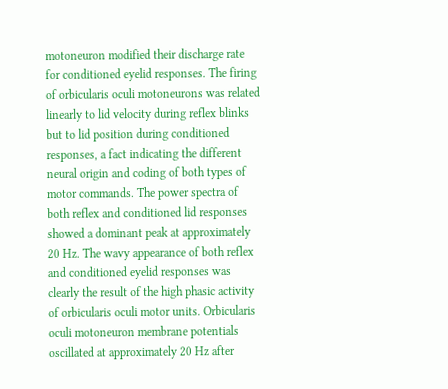motoneuron modified their discharge rate for conditioned eyelid responses. The firing of orbicularis oculi motoneurons was related linearly to lid velocity during reflex blinks but to lid position during conditioned responses, a fact indicating the different neural origin and coding of both types of motor commands. The power spectra of both reflex and conditioned lid responses showed a dominant peak at approximately 20 Hz. The wavy appearance of both reflex and conditioned eyelid responses was clearly the result of the high phasic activity of orbicularis oculi motor units. Orbicularis oculi motoneuron membrane potentials oscillated at approximately 20 Hz after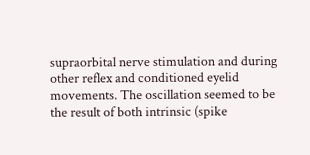supraorbital nerve stimulation and during other reflex and conditioned eyelid movements. The oscillation seemed to be the result of both intrinsic (spike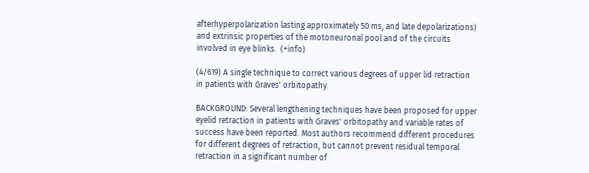afterhyperpolarization lasting approximately 50 ms, and late depolarizations) and extrinsic properties of the motoneuronal pool and of the circuits involved in eye blinks.  (+info)

(4/619) A single technique to correct various degrees of upper lid retraction in patients with Graves' orbitopathy.

BACKGROUND: Several lengthening techniques have been proposed for upper eyelid retraction in patients with Graves' orbitopathy and variable rates of success have been reported. Most authors recommend different procedures for different degrees of retraction, but cannot prevent residual temporal retraction in a significant number of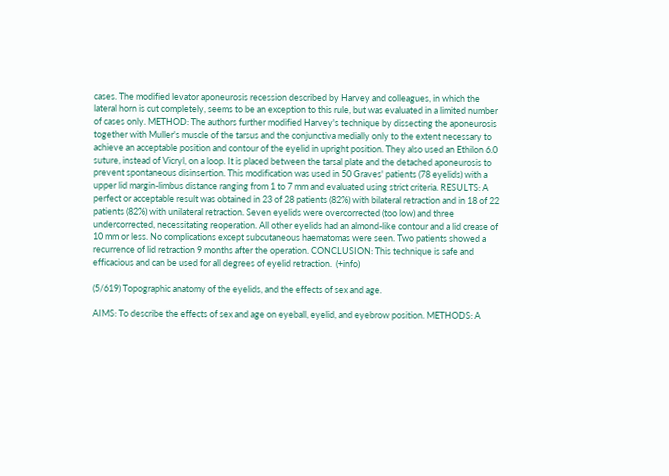cases. The modified levator aponeurosis recession described by Harvey and colleagues, in which the lateral horn is cut completely, seems to be an exception to this rule, but was evaluated in a limited number of cases only. METHOD: The authors further modified Harvey's technique by dissecting the aponeurosis together with Muller's muscle of the tarsus and the conjunctiva medially only to the extent necessary to achieve an acceptable position and contour of the eyelid in upright position. They also used an Ethilon 6.0 suture, instead of Vicryl, on a loop. It is placed between the tarsal plate and the detached aponeurosis to prevent spontaneous disinsertion. This modification was used in 50 Graves' patients (78 eyelids) with a upper lid margin-limbus distance ranging from 1 to 7 mm and evaluated using strict criteria. RESULTS: A perfect or acceptable result was obtained in 23 of 28 patients (82%) with bilateral retraction and in 18 of 22 patients (82%) with unilateral retraction. Seven eyelids were overcorrected (too low) and three undercorrected, necessitating reoperation. All other eyelids had an almond-like contour and a lid crease of 10 mm or less. No complications except subcutaneous haematomas were seen. Two patients showed a recurrence of lid retraction 9 months after the operation. CONCLUSION: This technique is safe and efficacious and can be used for all degrees of eyelid retraction.  (+info)

(5/619) Topographic anatomy of the eyelids, and the effects of sex and age.

AIMS: To describe the effects of sex and age on eyeball, eyelid, and eyebrow position. METHODS: A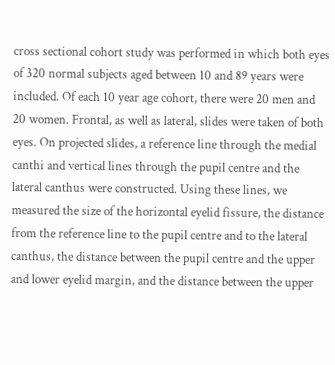cross sectional cohort study was performed in which both eyes of 320 normal subjects aged between 10 and 89 years were included. Of each 10 year age cohort, there were 20 men and 20 women. Frontal, as well as lateral, slides were taken of both eyes. On projected slides, a reference line through the medial canthi and vertical lines through the pupil centre and the lateral canthus were constructed. Using these lines, we measured the size of the horizontal eyelid fissure, the distance from the reference line to the pupil centre and to the lateral canthus, the distance between the pupil centre and the upper and lower eyelid margin, and the distance between the upper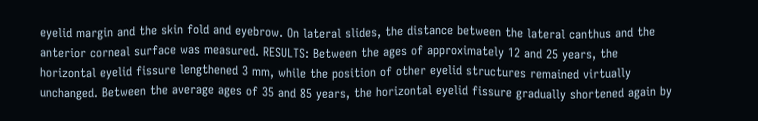eyelid margin and the skin fold and eyebrow. On lateral slides, the distance between the lateral canthus and the anterior corneal surface was measured. RESULTS: Between the ages of approximately 12 and 25 years, the horizontal eyelid fissure lengthened 3 mm, while the position of other eyelid structures remained virtually unchanged. Between the average ages of 35 and 85 years, the horizontal eyelid fissure gradually shortened again by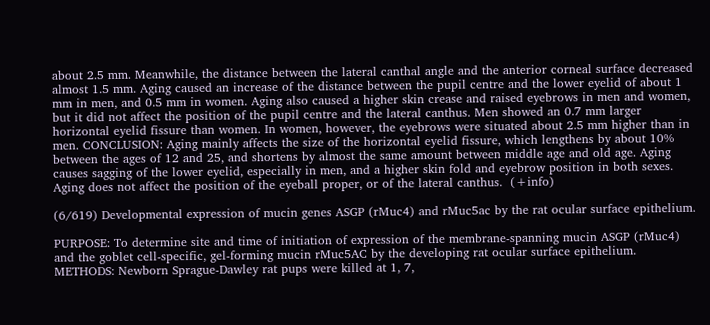about 2.5 mm. Meanwhile, the distance between the lateral canthal angle and the anterior corneal surface decreased almost 1.5 mm. Aging caused an increase of the distance between the pupil centre and the lower eyelid of about 1 mm in men, and 0.5 mm in women. Aging also caused a higher skin crease and raised eyebrows in men and women, but it did not affect the position of the pupil centre and the lateral canthus. Men showed an 0.7 mm larger horizontal eyelid fissure than women. In women, however, the eyebrows were situated about 2.5 mm higher than in men. CONCLUSION: Aging mainly affects the size of the horizontal eyelid fissure, which lengthens by about 10% between the ages of 12 and 25, and shortens by almost the same amount between middle age and old age. Aging causes sagging of the lower eyelid, especially in men, and a higher skin fold and eyebrow position in both sexes. Aging does not affect the position of the eyeball proper, or of the lateral canthus.  (+info)

(6/619) Developmental expression of mucin genes ASGP (rMuc4) and rMuc5ac by the rat ocular surface epithelium.

PURPOSE: To determine site and time of initiation of expression of the membrane-spanning mucin ASGP (rMuc4) and the goblet cell-specific, gel-forming mucin rMuc5AC by the developing rat ocular surface epithelium. METHODS: Newborn Sprague-Dawley rat pups were killed at 1, 7,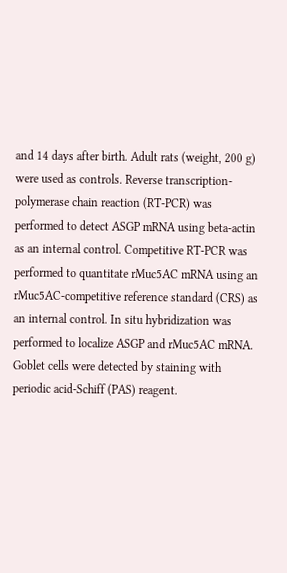and 14 days after birth. Adult rats (weight, 200 g) were used as controls. Reverse transcription-polymerase chain reaction (RT-PCR) was performed to detect ASGP mRNA using beta-actin as an internal control. Competitive RT-PCR was performed to quantitate rMuc5AC mRNA using an rMuc5AC-competitive reference standard (CRS) as an internal control. In situ hybridization was performed to localize ASGP and rMuc5AC mRNA. Goblet cells were detected by staining with periodic acid-Schiff (PAS) reagent.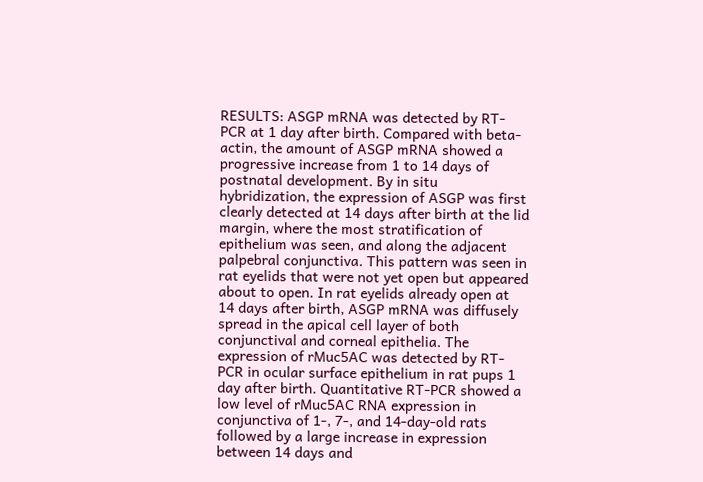RESULTS: ASGP mRNA was detected by RT-PCR at 1 day after birth. Compared with beta-actin, the amount of ASGP mRNA showed a progressive increase from 1 to 14 days of postnatal development. By in situ hybridization, the expression of ASGP was first clearly detected at 14 days after birth at the lid margin, where the most stratification of epithelium was seen, and along the adjacent palpebral conjunctiva. This pattern was seen in rat eyelids that were not yet open but appeared about to open. In rat eyelids already open at 14 days after birth, ASGP mRNA was diffusely spread in the apical cell layer of both conjunctival and corneal epithelia. The expression of rMuc5AC was detected by RT-PCR in ocular surface epithelium in rat pups 1 day after birth. Quantitative RT-PCR showed a low level of rMuc5AC RNA expression in conjunctiva of 1-, 7-, and 14-day-old rats followed by a large increase in expression between 14 days and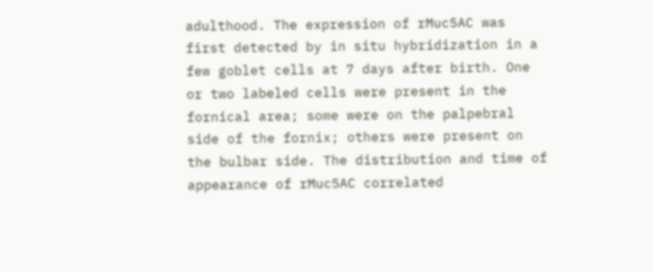adulthood. The expression of rMuc5AC was first detected by in situ hybridization in a few goblet cells at 7 days after birth. One or two labeled cells were present in the fornical area; some were on the palpebral side of the fornix; others were present on the bulbar side. The distribution and time of appearance of rMuc5AC correlated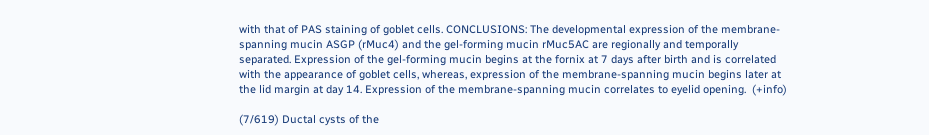with that of PAS staining of goblet cells. CONCLUSIONS: The developmental expression of the membrane-spanning mucin ASGP (rMuc4) and the gel-forming mucin rMuc5AC are regionally and temporally separated. Expression of the gel-forming mucin begins at the fornix at 7 days after birth and is correlated with the appearance of goblet cells, whereas, expression of the membrane-spanning mucin begins later at the lid margin at day 14. Expression of the membrane-spanning mucin correlates to eyelid opening.  (+info)

(7/619) Ductal cysts of the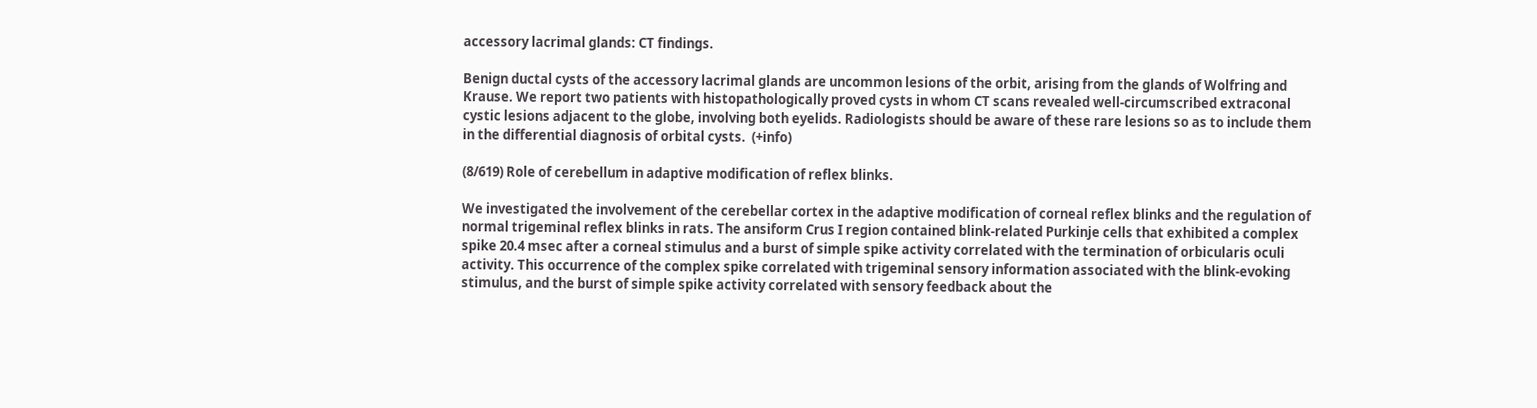accessory lacrimal glands: CT findings.

Benign ductal cysts of the accessory lacrimal glands are uncommon lesions of the orbit, arising from the glands of Wolfring and Krause. We report two patients with histopathologically proved cysts in whom CT scans revealed well-circumscribed extraconal cystic lesions adjacent to the globe, involving both eyelids. Radiologists should be aware of these rare lesions so as to include them in the differential diagnosis of orbital cysts.  (+info)

(8/619) Role of cerebellum in adaptive modification of reflex blinks.

We investigated the involvement of the cerebellar cortex in the adaptive modification of corneal reflex blinks and the regulation of normal trigeminal reflex blinks in rats. The ansiform Crus I region contained blink-related Purkinje cells that exhibited a complex spike 20.4 msec after a corneal stimulus and a burst of simple spike activity correlated with the termination of orbicularis oculi activity. This occurrence of the complex spike correlated with trigeminal sensory information associated with the blink-evoking stimulus, and the burst of simple spike activity correlated with sensory feedback about the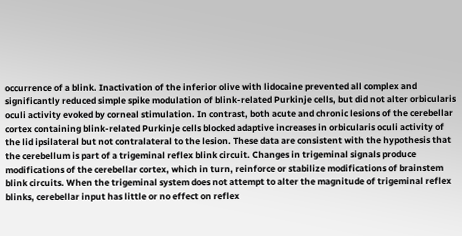occurrence of a blink. Inactivation of the inferior olive with lidocaine prevented all complex and significantly reduced simple spike modulation of blink-related Purkinje cells, but did not alter orbicularis oculi activity evoked by corneal stimulation. In contrast, both acute and chronic lesions of the cerebellar cortex containing blink-related Purkinje cells blocked adaptive increases in orbicularis oculi activity of the lid ipsilateral but not contralateral to the lesion. These data are consistent with the hypothesis that the cerebellum is part of a trigeminal reflex blink circuit. Changes in trigeminal signals produce modifications of the cerebellar cortex, which in turn, reinforce or stabilize modifications of brainstem blink circuits. When the trigeminal system does not attempt to alter the magnitude of trigeminal reflex blinks, cerebellar input has little or no effect on reflex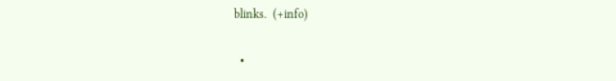blinks.  (+info)

  •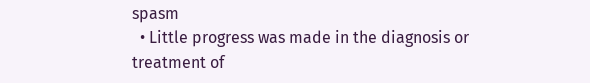spasm
  • Little progress was made in the diagnosis or treatment of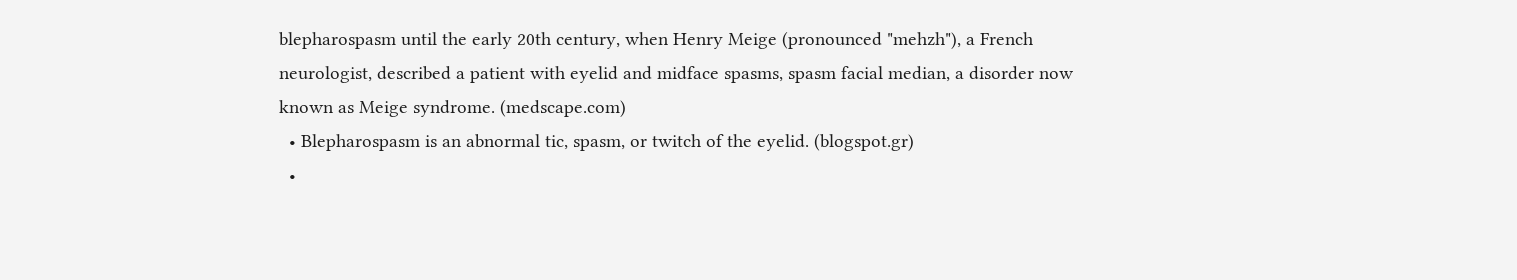blepharospasm until the early 20th century, when Henry Meige (pronounced "mehzh"), a French neurologist, described a patient with eyelid and midface spasms, spasm facial median, a disorder now known as Meige syndrome. (medscape.com)
  • Blepharospasm is an abnormal tic, spasm, or twitch of the eyelid. (blogspot.gr)
  •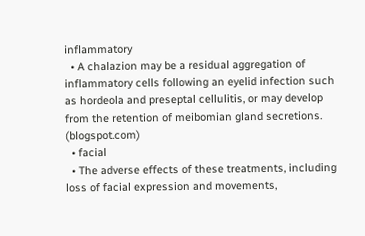inflammatory
  • A chalazion may be a residual aggregation of inflammatory cells following an eyelid infection such as hordeola and preseptal cellulitis, or may develop from the retention of meibomian gland secretions. (blogspot.com)
  • facial
  • The adverse effects of these treatments, including loss of facial expression and movements,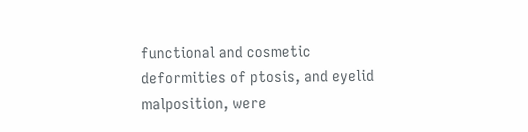functional and cosmetic deformities of ptosis, and eyelid malposition, were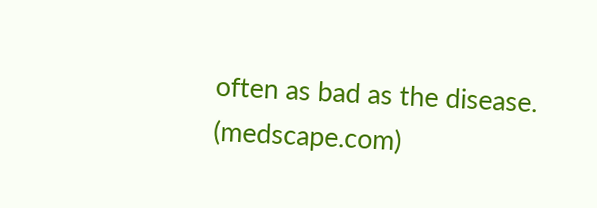often as bad as the disease. (medscape.com)